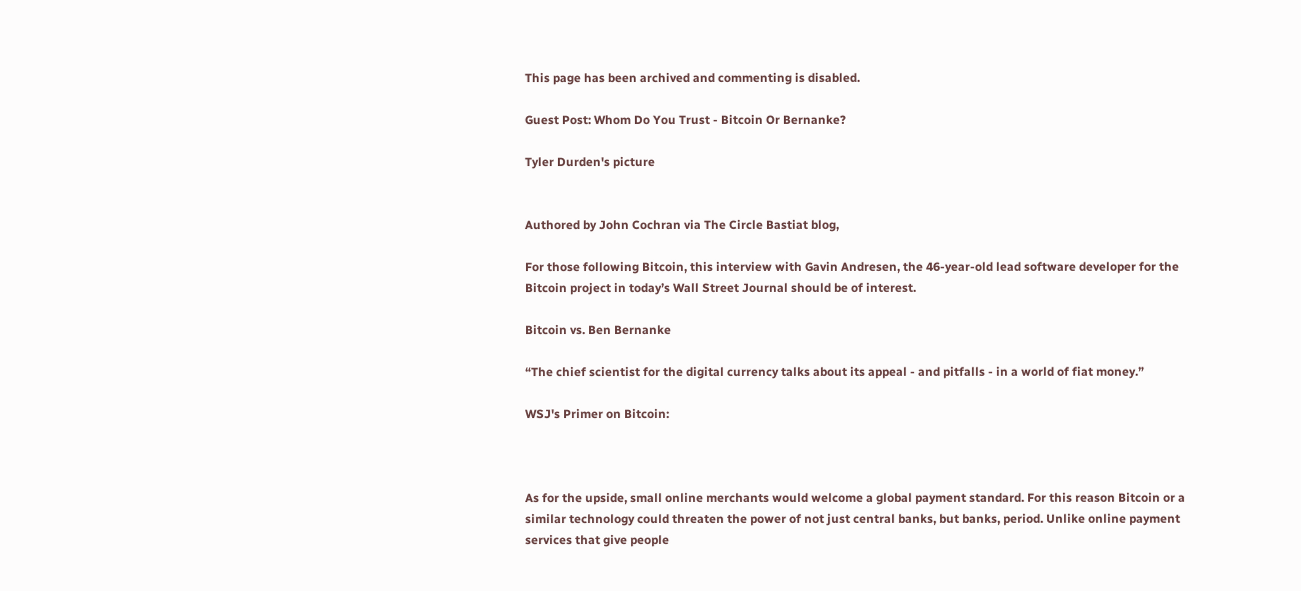This page has been archived and commenting is disabled.

Guest Post: Whom Do You Trust - Bitcoin Or Bernanke?

Tyler Durden's picture


Authored by John Cochran via The Circle Bastiat blog,

For those following Bitcoin, this interview with Gavin Andresen, the 46-year-old lead software developer for the Bitcoin project in today’s Wall Street Journal should be of interest.

Bitcoin vs. Ben Bernanke

“The chief scientist for the digital currency talks about its appeal - and pitfalls - in a world of fiat money.”

WSJ's Primer on Bitcoin:



As for the upside, small online merchants would welcome a global payment standard. For this reason Bitcoin or a similar technology could threaten the power of not just central banks, but banks, period. Unlike online payment services that give people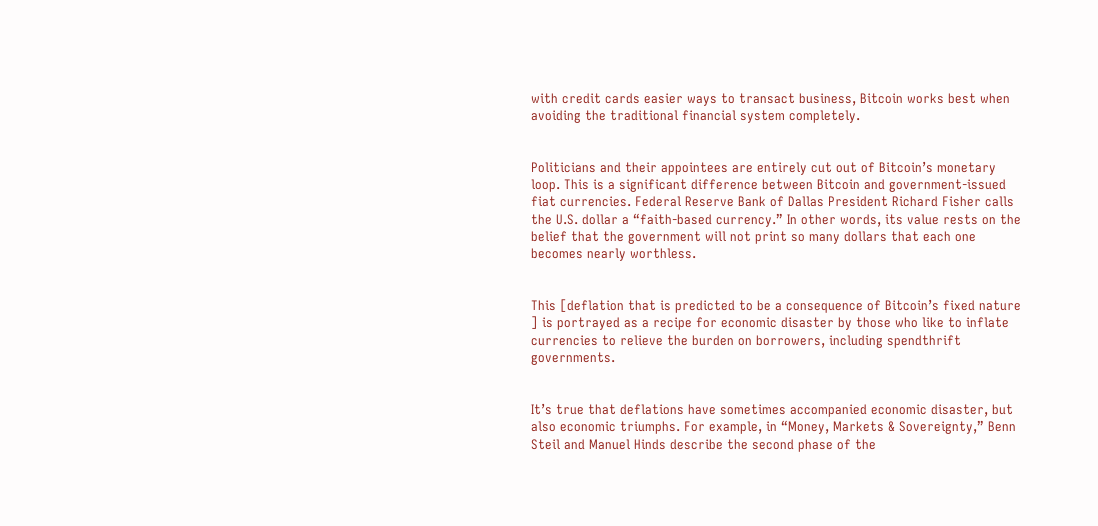with credit cards easier ways to transact business, Bitcoin works best when avoiding the traditional financial system completely.


Politicians and their appointees are entirely cut out of Bitcoin’s monetary loop. This is a significant difference between Bitcoin and government-issued fiat currencies. Federal Reserve Bank of Dallas President Richard Fisher calls the U.S. dollar a “faith-based currency.” In other words, its value rests on the belief that the government will not print so many dollars that each one becomes nearly worthless.


This [deflation that is predicted to be a consequence of Bitcoin’s fixed nature ] is portrayed as a recipe for economic disaster by those who like to inflate currencies to relieve the burden on borrowers, including spendthrift governments.


It’s true that deflations have sometimes accompanied economic disaster, but also economic triumphs. For example, in “Money, Markets & Sovereignty,” Benn Steil and Manuel Hinds describe the second phase of the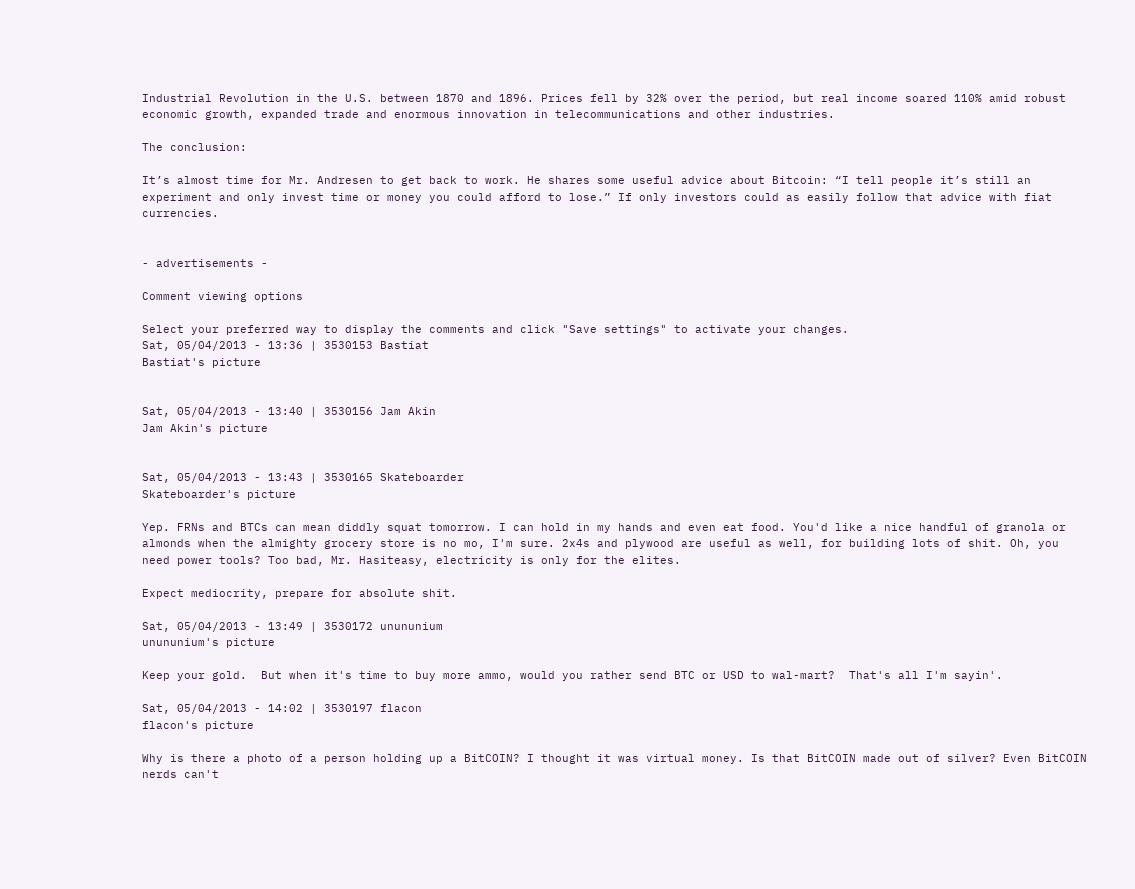Industrial Revolution in the U.S. between 1870 and 1896. Prices fell by 32% over the period, but real income soared 110% amid robust economic growth, expanded trade and enormous innovation in telecommunications and other industries.

The conclusion:

It’s almost time for Mr. Andresen to get back to work. He shares some useful advice about Bitcoin: “I tell people it’s still an experiment and only invest time or money you could afford to lose.” If only investors could as easily follow that advice with fiat currencies.


- advertisements -

Comment viewing options

Select your preferred way to display the comments and click "Save settings" to activate your changes.
Sat, 05/04/2013 - 13:36 | 3530153 Bastiat
Bastiat's picture


Sat, 05/04/2013 - 13:40 | 3530156 Jam Akin
Jam Akin's picture


Sat, 05/04/2013 - 13:43 | 3530165 Skateboarder
Skateboarder's picture

Yep. FRNs and BTCs can mean diddly squat tomorrow. I can hold in my hands and even eat food. You'd like a nice handful of granola or almonds when the almighty grocery store is no mo, I'm sure. 2x4s and plywood are useful as well, for building lots of shit. Oh, you need power tools? Too bad, Mr. Hasiteasy, electricity is only for the elites.

Expect mediocrity, prepare for absolute shit.

Sat, 05/04/2013 - 13:49 | 3530172 unununium
unununium's picture

Keep your gold.  But when it's time to buy more ammo, would you rather send BTC or USD to wal-mart?  That's all I'm sayin'.

Sat, 05/04/2013 - 14:02 | 3530197 flacon
flacon's picture

Why is there a photo of a person holding up a BitCOIN? I thought it was virtual money. Is that BitCOIN made out of silver? Even BitCOIN nerds can't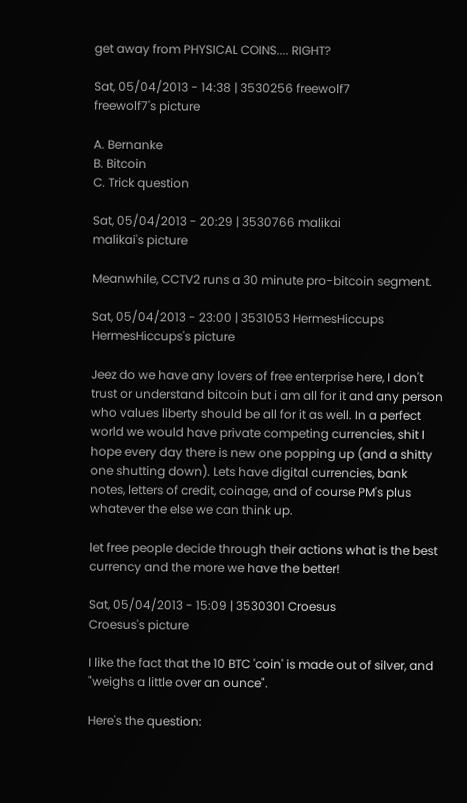get away from PHYSICAL COINS.... RIGHT?

Sat, 05/04/2013 - 14:38 | 3530256 freewolf7
freewolf7's picture

A. Bernanke
B. Bitcoin
C. Trick question

Sat, 05/04/2013 - 20:29 | 3530766 malikai
malikai's picture

Meanwhile, CCTV2 runs a 30 minute pro-bitcoin segment.

Sat, 05/04/2013 - 23:00 | 3531053 HermesHiccups
HermesHiccups's picture

Jeez do we have any lovers of free enterprise here, I don't trust or understand bitcoin but i am all for it and any person who values liberty should be all for it as well. In a perfect world we would have private competing currencies, shit I hope every day there is new one popping up (and a shitty one shutting down). Lets have digital currencies, bank notes, letters of credit, coinage, and of course PM's plus whatever the else we can think up.

let free people decide through their actions what is the best currency and the more we have the better!

Sat, 05/04/2013 - 15:09 | 3530301 Croesus
Croesus's picture

I like the fact that the 10 BTC 'coin' is made out of silver, and "weighs a little over an ounce".

Here's the question: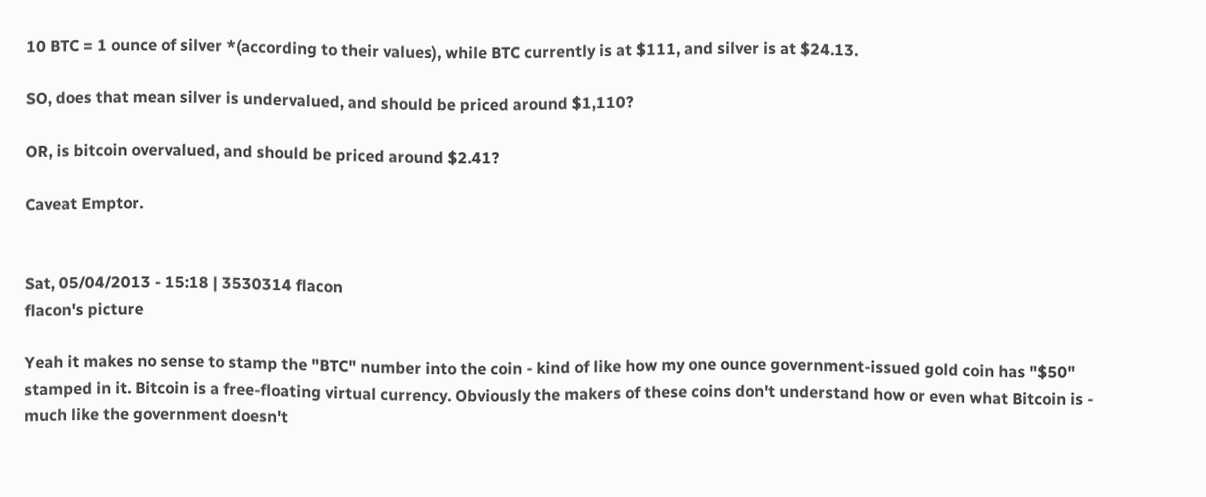10 BTC = 1 ounce of silver *(according to their values), while BTC currently is at $111, and silver is at $24.13.

SO, does that mean silver is undervalued, and should be priced around $1,110?

OR, is bitcoin overvalued, and should be priced around $2.41?

Caveat Emptor.


Sat, 05/04/2013 - 15:18 | 3530314 flacon
flacon's picture

Yeah it makes no sense to stamp the "BTC" number into the coin - kind of like how my one ounce government-issued gold coin has "$50" stamped in it. Bitcoin is a free-floating virtual currency. Obviously the makers of these coins don't understand how or even what Bitcoin is - much like the government doesn't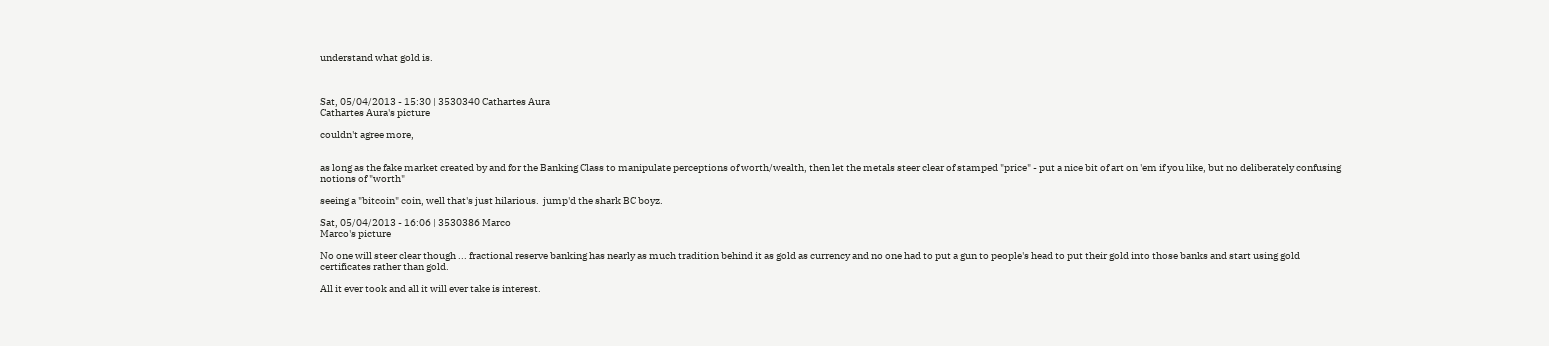understand what gold is.



Sat, 05/04/2013 - 15:30 | 3530340 Cathartes Aura
Cathartes Aura's picture

couldn't agree more,


as long as the fake market created by and for the Banking Class to manipulate perceptions of worth/wealth, then let the metals steer clear of stamped "price" - put a nice bit of art on 'em if you like, but no deliberately confusing notions of "worth"

seeing a "bitcoin" coin, well that's just hilarious.  jump'd the shark BC boyz.

Sat, 05/04/2013 - 16:06 | 3530386 Marco
Marco's picture

No one will steer clear though ... fractional reserve banking has nearly as much tradition behind it as gold as currency and no one had to put a gun to people's head to put their gold into those banks and start using gold certificates rather than gold.

All it ever took and all it will ever take is interest.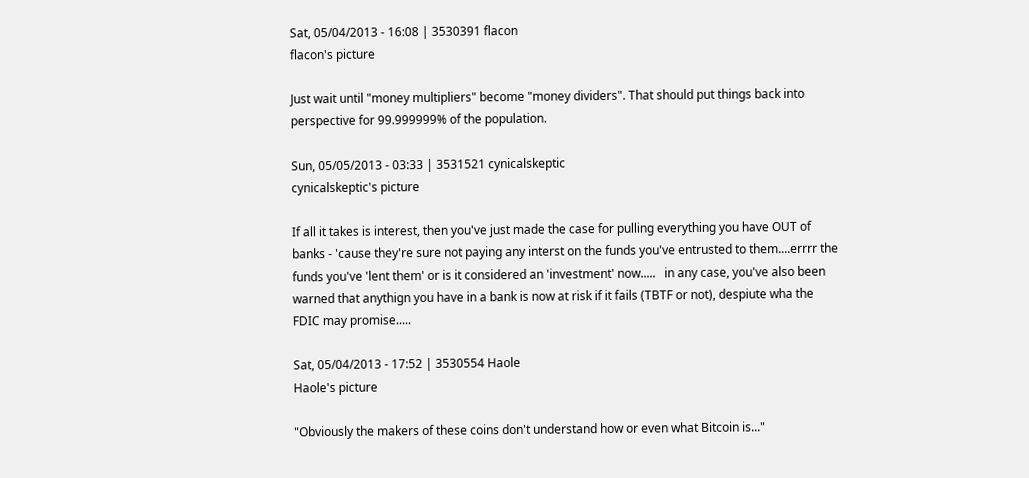Sat, 05/04/2013 - 16:08 | 3530391 flacon
flacon's picture

Just wait until "money multipliers" become "money dividers". That should put things back into perspective for 99.999999% of the population.

Sun, 05/05/2013 - 03:33 | 3531521 cynicalskeptic
cynicalskeptic's picture

If all it takes is interest, then you've just made the case for pulling everything you have OUT of banks - 'cause they're sure not paying any interst on the funds you've entrusted to them....errrr the funds you've 'lent them' or is it considered an 'investment' now.....   in any case, you've also been warned that anythign you have in a bank is now at risk if it fails (TBTF or not), despiute wha the FDIC may promise.....

Sat, 05/04/2013 - 17:52 | 3530554 Haole
Haole's picture

"Obviously the makers of these coins don't understand how or even what Bitcoin is..."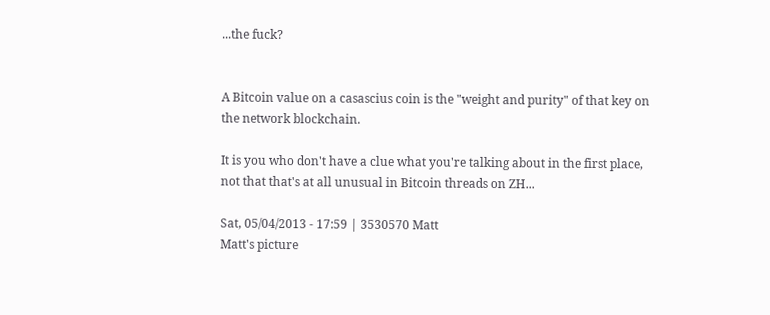...the fuck?


A Bitcoin value on a casascius coin is the "weight and purity" of that key on the network blockchain.

It is you who don't have a clue what you're talking about in the first place, not that that's at all unusual in Bitcoin threads on ZH...

Sat, 05/04/2013 - 17:59 | 3530570 Matt
Matt's picture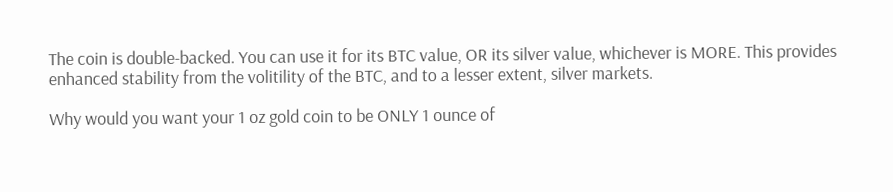The coin is double-backed. You can use it for its BTC value, OR its silver value, whichever is MORE. This provides enhanced stability from the volitility of the BTC, and to a lesser extent, silver markets.

Why would you want your 1 oz gold coin to be ONLY 1 ounce of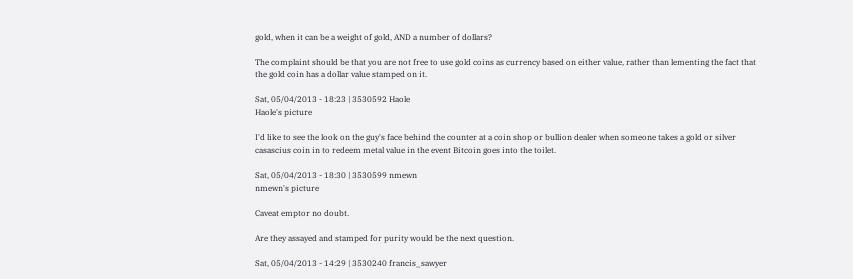gold, when it can be a weight of gold, AND a number of dollars?

The complaint should be that you are not free to use gold coins as currency based on either value, rather than lementing the fact that the gold coin has a dollar value stamped on it.

Sat, 05/04/2013 - 18:23 | 3530592 Haole
Haole's picture

I'd like to see the look on the guy's face behind the counter at a coin shop or bullion dealer when someone takes a gold or silver casascius coin in to redeem metal value in the event Bitcoin goes into the toilet.

Sat, 05/04/2013 - 18:30 | 3530599 nmewn
nmewn's picture

Caveat emptor no doubt.

Are they assayed and stamped for purity would be the next question.

Sat, 05/04/2013 - 14:29 | 3530240 francis_sawyer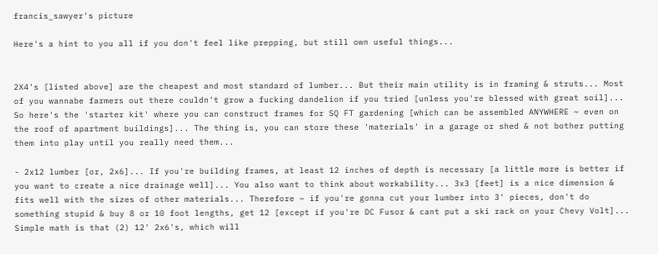francis_sawyer's picture

Here's a hint to you all if you don't feel like prepping, but still own useful things...


2X4's [listed above] are the cheapest and most standard of lumber... But their main utility is in framing & struts... Most of you wannabe farmers out there couldn't grow a fucking dandelion if you tried [unless you're blessed with great soil]... So here's the 'starter kit' where you can construct frames for SQ FT gardening [which can be assembled ANYWHERE ~ even on the roof of apartment buildings]... The thing is, you can store these 'materials' in a garage or shed & not bother putting them into play until you really need them...

- 2x12 lumber [or, 2x6]... If you're building frames, at least 12 inches of depth is necessary [a little more is better if you want to create a nice drainage well]... You also want to think about workability... 3x3 [feet] is a nice dimension & fits well with the sizes of other materials... Therefore ~ if you're gonna cut your lumber into 3' pieces, don't do something stupid & buy 8 or 10 foot lengths, get 12 [except if you're DC Fusor & cant put a ski rack on your Chevy Volt]... Simple math is that (2) 12' 2x6's, which will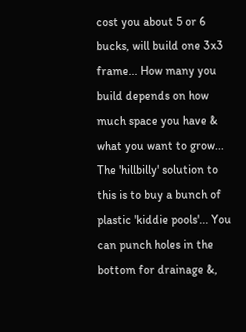cost you about 5 or 6 bucks, will build one 3x3 frame... How many you build depends on how much space you have & what you want to grow... The 'hillbilly' solution to this is to buy a bunch of plastic 'kiddie pools'... You can punch holes in the bottom for drainage &,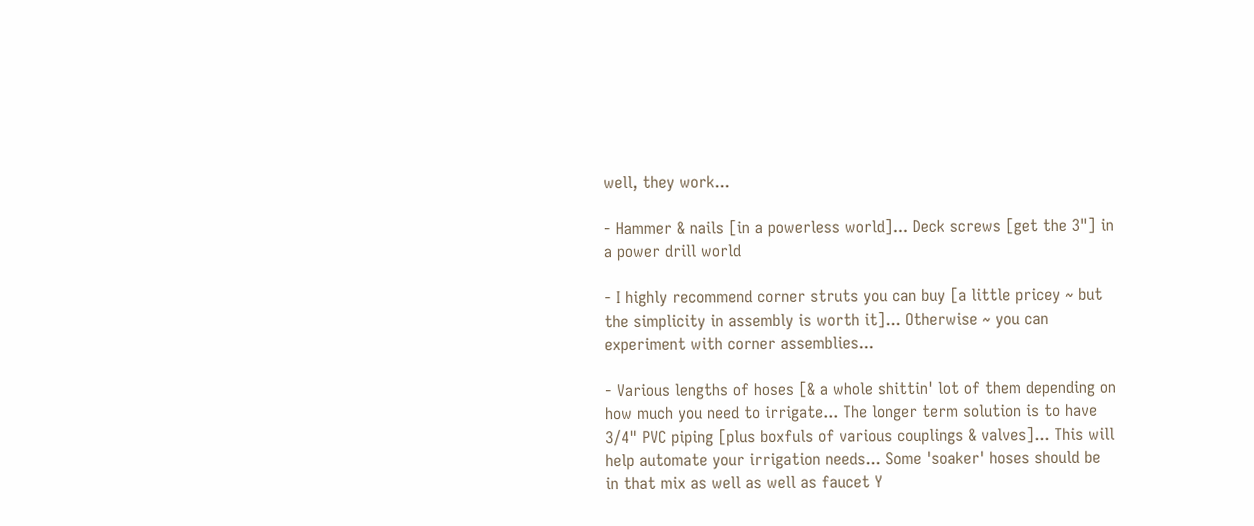well, they work...

- Hammer & nails [in a powerless world]... Deck screws [get the 3"] in a power drill world

- I highly recommend corner struts you can buy [a little pricey ~ but the simplicity in assembly is worth it]... Otherwise ~ you can experiment with corner assemblies...

- Various lengths of hoses [& a whole shittin' lot of them depending on how much you need to irrigate... The longer term solution is to have 3/4" PVC piping [plus boxfuls of various couplings & valves]... This will help automate your irrigation needs... Some 'soaker' hoses should be in that mix as well as well as faucet Y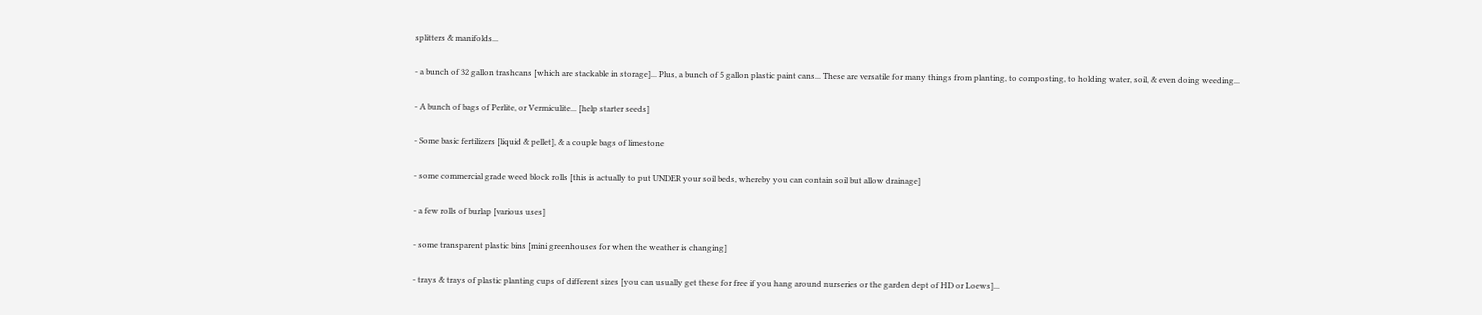splitters & manifolds...

- a bunch of 32 gallon trashcans [which are stackable in storage]... Plus, a bunch of 5 gallon plastic paint cans... These are versatile for many things from planting, to composting, to holding water, soil, & even doing weeding...

- A bunch of bags of Perlite, or Vermiculite... [help starter seeds]

- Some basic fertilizers [liquid & pellet], & a couple bags of limestone

- some commercial grade weed block rolls [this is actually to put UNDER your soil beds, whereby you can contain soil but allow drainage]

- a few rolls of burlap [various uses]

- some transparent plastic bins [mini greenhouses for when the weather is changing]

- trays & trays of plastic planting cups of different sizes [you can usually get these for free if you hang around nurseries or the garden dept of HD or Loews]...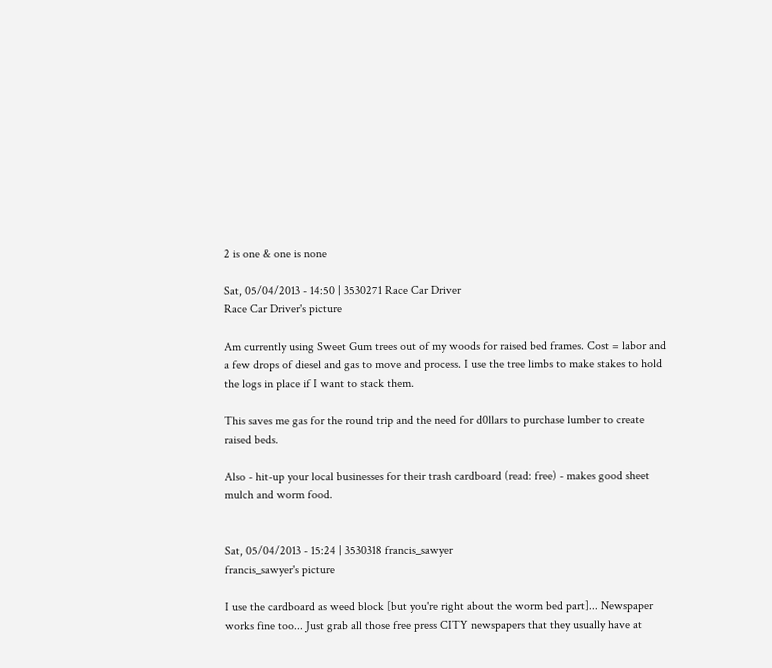2 is one & one is none

Sat, 05/04/2013 - 14:50 | 3530271 Race Car Driver
Race Car Driver's picture

Am currently using Sweet Gum trees out of my woods for raised bed frames. Cost = labor and a few drops of diesel and gas to move and process. I use the tree limbs to make stakes to hold the logs in place if I want to stack them.

This saves me gas for the round trip and the need for d0llars to purchase lumber to create raised beds.

Also - hit-up your local businesses for their trash cardboard (read: free) - makes good sheet mulch and worm food.


Sat, 05/04/2013 - 15:24 | 3530318 francis_sawyer
francis_sawyer's picture

I use the cardboard as weed block [but you're right about the worm bed part]... Newspaper works fine too... Just grab all those free press CITY newspapers that they usually have at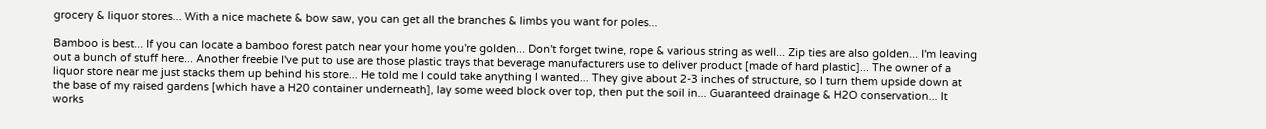grocery & liquor stores... With a nice machete & bow saw, you can get all the branches & limbs you want for poles...

Bamboo is best... If you can locate a bamboo forest patch near your home you're golden... Don't forget twine, rope & various string as well... Zip ties are also golden... I'm leaving out a bunch of stuff here... Another freebie I've put to use are those plastic trays that beverage manufacturers use to deliver product [made of hard plastic]... The owner of a liquor store near me just stacks them up behind his store... He told me I could take anything I wanted... They give about 2-3 inches of structure, so I turn them upside down at the base of my raised gardens [which have a H20 container underneath], lay some weed block over top, then put the soil in... Guaranteed drainage & H2O conservation... It works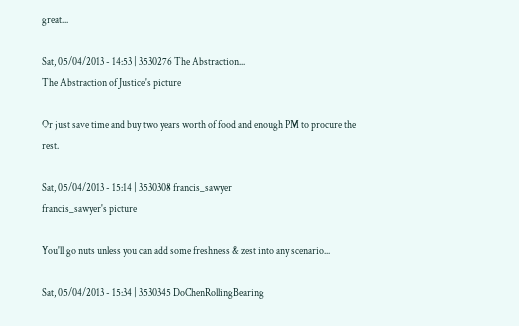great...

Sat, 05/04/2013 - 14:53 | 3530276 The Abstraction...
The Abstraction of Justice's picture

Or just save time and buy two years worth of food and enough PM to procure the rest.

Sat, 05/04/2013 - 15:14 | 3530308 francis_sawyer
francis_sawyer's picture

You'll go nuts unless you can add some freshness & zest into any scenario...

Sat, 05/04/2013 - 15:34 | 3530345 DoChenRollingBearing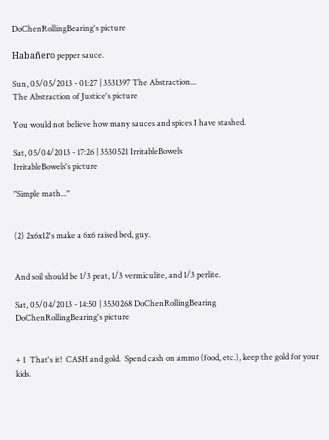DoChenRollingBearing's picture

Habañero pepper sauce.

Sun, 05/05/2013 - 01:27 | 3531397 The Abstraction...
The Abstraction of Justice's picture

You would not believe how many sauces and spices I have stashed.

Sat, 05/04/2013 - 17:26 | 3530521 IrritableBowels
IrritableBowels's picture

"Simple math..."


(2) 2x6x12's make a 6x6 raised bed, guy.


And soil should be 1/3 peat, 1/3 vermiculite, and 1/3 perlite.

Sat, 05/04/2013 - 14:50 | 3530268 DoChenRollingBearing
DoChenRollingBearing's picture


+ 1  That's it!  CA$H and gold.  Spend cash on ammo (food, etc.), keep the gold for your kids.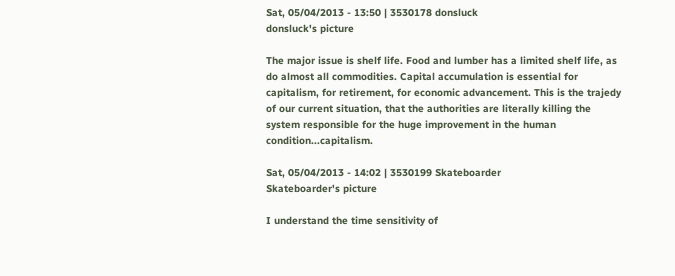Sat, 05/04/2013 - 13:50 | 3530178 donsluck
donsluck's picture

The major issue is shelf life. Food and lumber has a limited shelf life, as do almost all commodities. Capital accumulation is essential for capitalism, for retirement, for economic advancement. This is the trajedy of our current situation, that the authorities are literally killing the system responsible for the huge improvement in the human condition...capitalism.

Sat, 05/04/2013 - 14:02 | 3530199 Skateboarder
Skateboarder's picture

I understand the time sensitivity of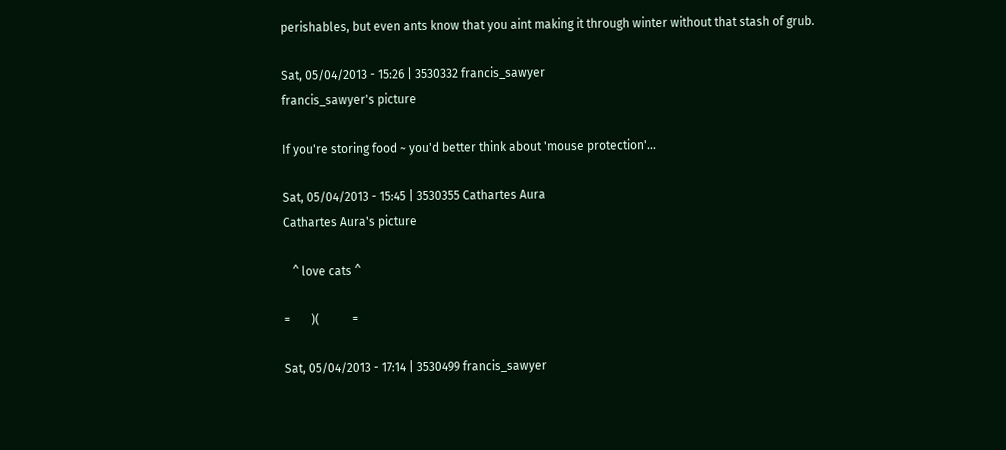perishables, but even ants know that you aint making it through winter without that stash of grub.

Sat, 05/04/2013 - 15:26 | 3530332 francis_sawyer
francis_sawyer's picture

If you're storing food ~ you'd better think about 'mouse protection'...

Sat, 05/04/2013 - 15:45 | 3530355 Cathartes Aura
Cathartes Aura's picture

   ^ love cats ^

=       )(           =

Sat, 05/04/2013 - 17:14 | 3530499 francis_sawyer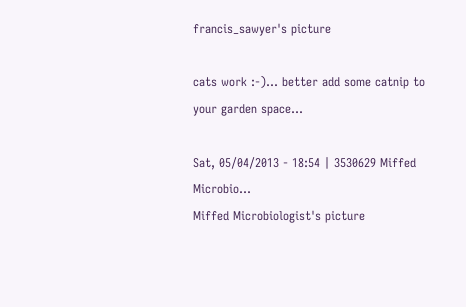francis_sawyer's picture

cats work :-)... better add some catnip to your garden space...

Sat, 05/04/2013 - 18:54 | 3530629 Miffed Microbio...
Miffed Microbiologist's picture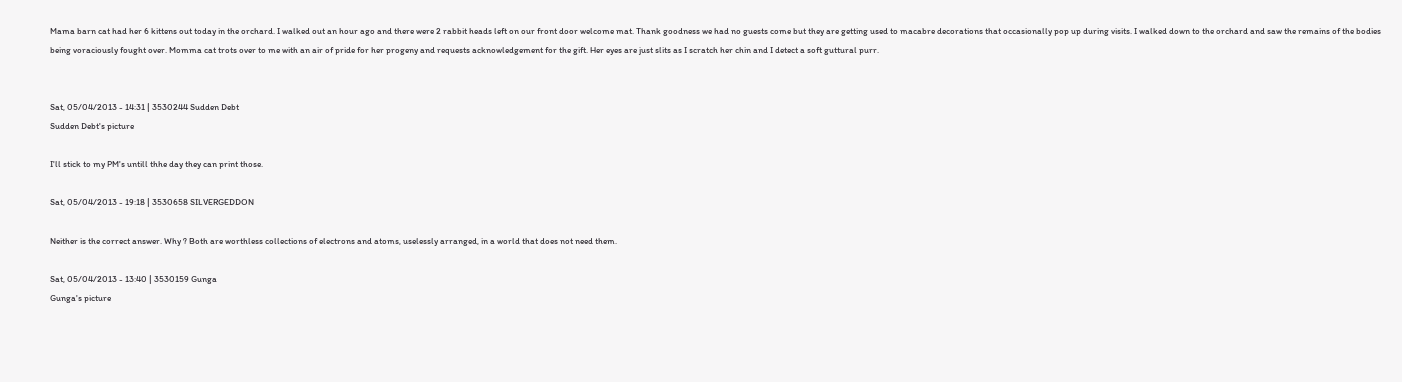Mama barn cat had her 6 kittens out today in the orchard. I walked out an hour ago and there were 2 rabbit heads left on our front door welcome mat. Thank goodness we had no guests come but they are getting used to macabre decorations that occasionally pop up during visits. I walked down to the orchard and saw the remains of the bodies being voraciously fought over. Momma cat trots over to me with an air of pride for her progeny and requests acknowledgement for the gift. Her eyes are just slits as I scratch her chin and I detect a soft guttural purr.


Sat, 05/04/2013 - 14:31 | 3530244 Sudden Debt
Sudden Debt's picture

I'll stick to my PM's untill thhe day they can print those.

Sat, 05/04/2013 - 19:18 | 3530658 SILVERGEDDON

Neither is the correct answer. Why ? Both are worthless collections of electrons and atoms, uselessly arranged, in a world that does not need them.

Sat, 05/04/2013 - 13:40 | 3530159 Gunga
Gunga's picture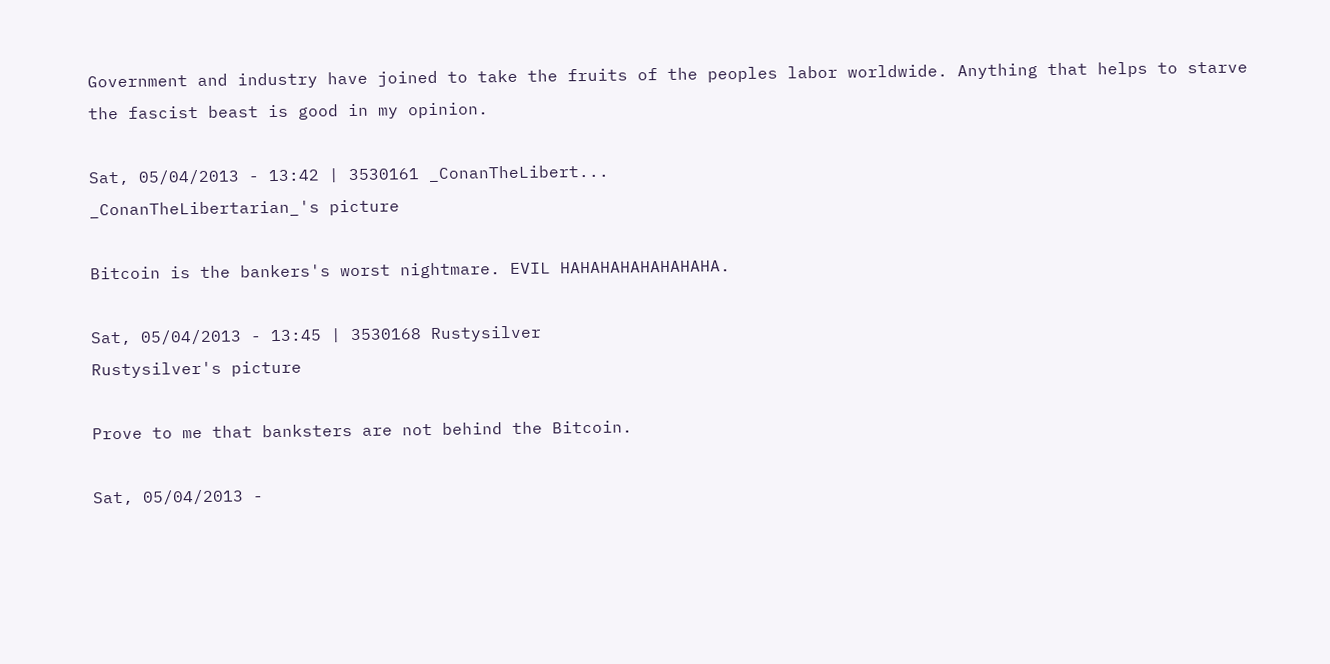Government and industry have joined to take the fruits of the peoples labor worldwide. Anything that helps to starve the fascist beast is good in my opinion.

Sat, 05/04/2013 - 13:42 | 3530161 _ConanTheLibert...
_ConanTheLibertarian_'s picture

Bitcoin is the bankers's worst nightmare. EVIL HAHAHAHAHAHAHAHA.

Sat, 05/04/2013 - 13:45 | 3530168 Rustysilver
Rustysilver's picture

Prove to me that banksters are not behind the Bitcoin.

Sat, 05/04/2013 -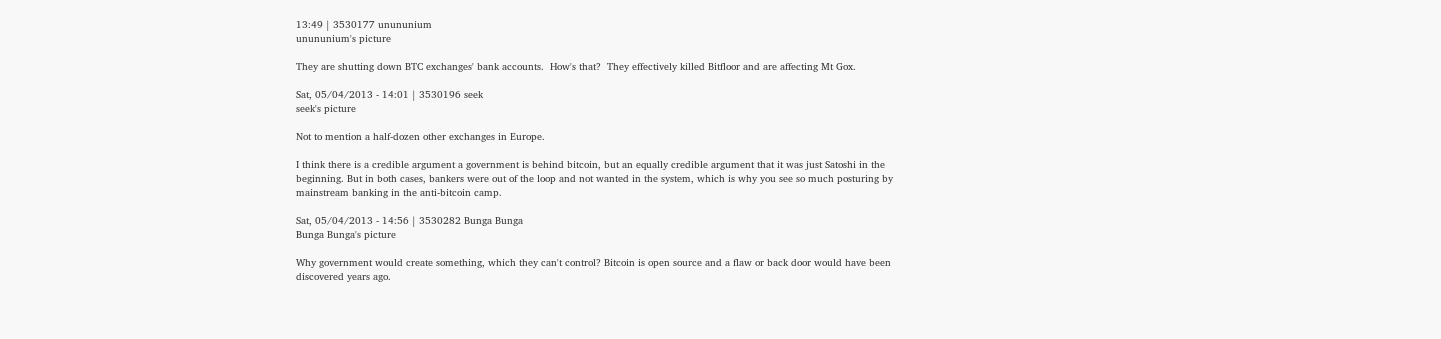13:49 | 3530177 unununium
unununium's picture

They are shutting down BTC exchanges' bank accounts.  How's that?  They effectively killed Bitfloor and are affecting Mt Gox.

Sat, 05/04/2013 - 14:01 | 3530196 seek
seek's picture

Not to mention a half-dozen other exchanges in Europe.

I think there is a credible argument a government is behind bitcoin, but an equally credible argument that it was just Satoshi in the beginning. But in both cases, bankers were out of the loop and not wanted in the system, which is why you see so much posturing by mainstream banking in the anti-bitcoin camp.

Sat, 05/04/2013 - 14:56 | 3530282 Bunga Bunga
Bunga Bunga's picture

Why government would create something, which they can't control? Bitcoin is open source and a flaw or back door would have been discovered years ago.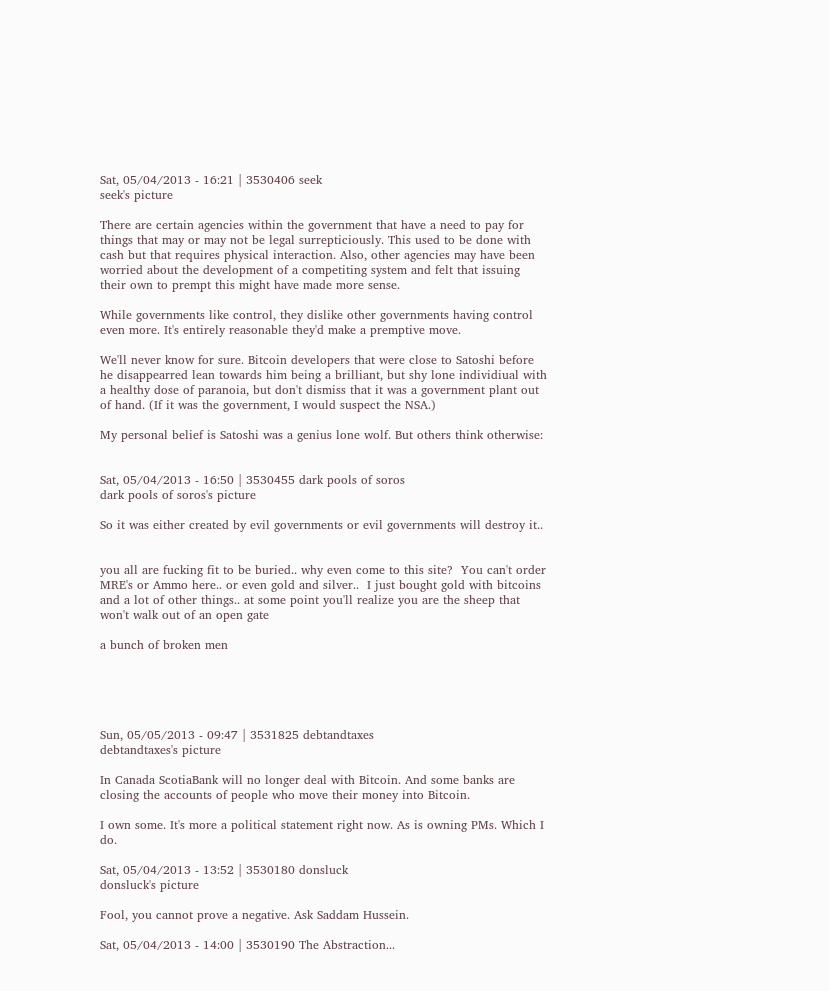Sat, 05/04/2013 - 16:21 | 3530406 seek
seek's picture

There are certain agencies within the government that have a need to pay for things that may or may not be legal surrepticiously. This used to be done with cash but that requires physical interaction. Also, other agencies may have been worried about the development of a competiting system and felt that issuing their own to prempt this might have made more sense.

While governments like control, they dislike other governments having control even more. It's entirely reasonable they'd make a premptive move.

We'll never know for sure. Bitcoin developers that were close to Satoshi before he disappearred lean towards him being a brilliant, but shy lone individiual with a healthy dose of paranoia, but don't dismiss that it was a government plant out of hand. (If it was the government, I would suspect the NSA.)

My personal belief is Satoshi was a genius lone wolf. But others think otherwise:


Sat, 05/04/2013 - 16:50 | 3530455 dark pools of soros
dark pools of soros's picture

So it was either created by evil governments or evil governments will destroy it..


you all are fucking fit to be buried.. why even come to this site?  You can't order MRE's or Ammo here.. or even gold and silver..  I just bought gold with bitcoins and a lot of other things.. at some point you'll realize you are the sheep that won't walk out of an open gate

a bunch of broken men





Sun, 05/05/2013 - 09:47 | 3531825 debtandtaxes
debtandtaxes's picture

In Canada ScotiaBank will no longer deal with Bitcoin. And some banks are closing the accounts of people who move their money into Bitcoin.

I own some. It's more a political statement right now. As is owning PMs. Which I do.

Sat, 05/04/2013 - 13:52 | 3530180 donsluck
donsluck's picture

Fool, you cannot prove a negative. Ask Saddam Hussein.

Sat, 05/04/2013 - 14:00 | 3530190 The Abstraction...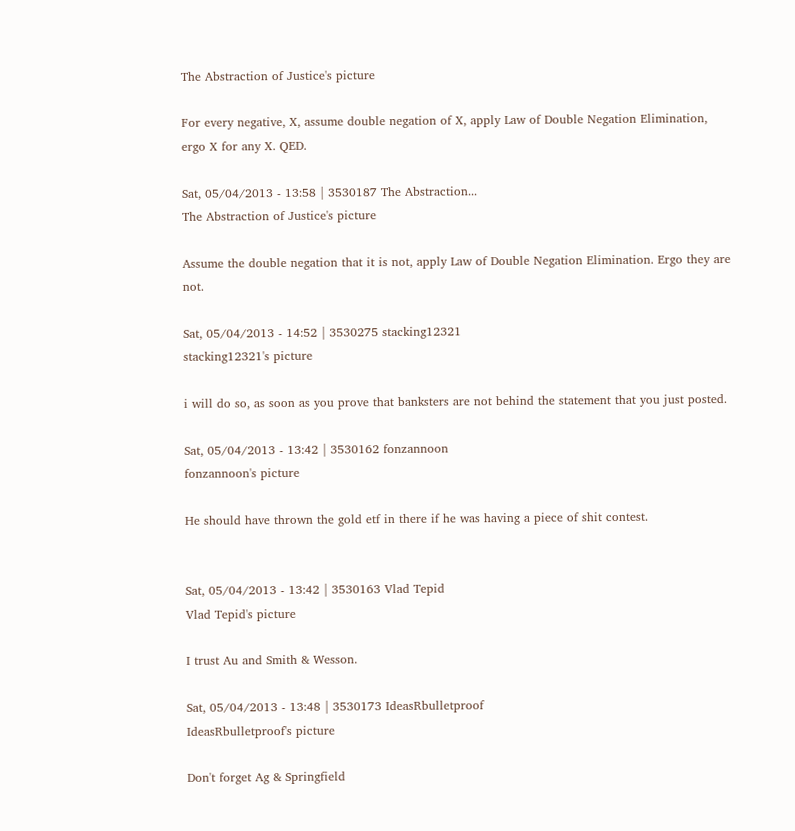The Abstraction of Justice's picture

For every negative, X, assume double negation of X, apply Law of Double Negation Elimination, ergo X for any X. QED.

Sat, 05/04/2013 - 13:58 | 3530187 The Abstraction...
The Abstraction of Justice's picture

Assume the double negation that it is not, apply Law of Double Negation Elimination. Ergo they are not.

Sat, 05/04/2013 - 14:52 | 3530275 stacking12321
stacking12321's picture

i will do so, as soon as you prove that banksters are not behind the statement that you just posted.

Sat, 05/04/2013 - 13:42 | 3530162 fonzannoon
fonzannoon's picture

He should have thrown the gold etf in there if he was having a piece of shit contest.


Sat, 05/04/2013 - 13:42 | 3530163 Vlad Tepid
Vlad Tepid's picture

I trust Au and Smith & Wesson.

Sat, 05/04/2013 - 13:48 | 3530173 IdeasRbulletproof
IdeasRbulletproof's picture

Don't forget Ag & Springfield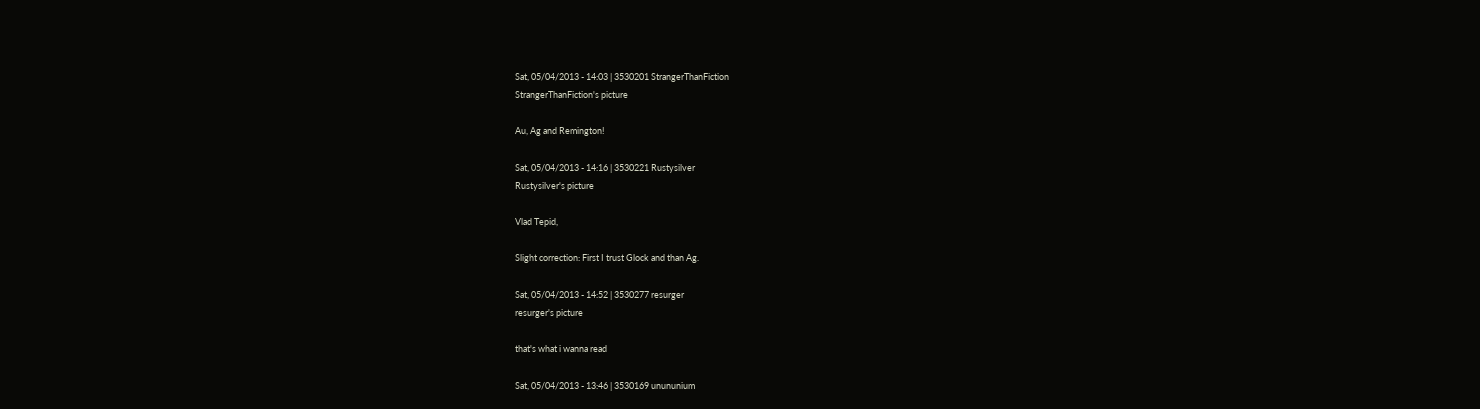Sat, 05/04/2013 - 14:03 | 3530201 StrangerThanFiction
StrangerThanFiction's picture

Au, Ag and Remington!

Sat, 05/04/2013 - 14:16 | 3530221 Rustysilver
Rustysilver's picture

Vlad Tepid,

Slight correction: First I trust Glock and than Ag.

Sat, 05/04/2013 - 14:52 | 3530277 resurger
resurger's picture

that's what i wanna read

Sat, 05/04/2013 - 13:46 | 3530169 unununium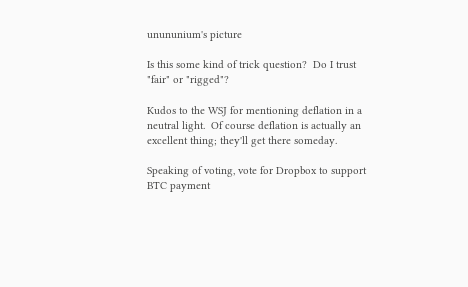unununium's picture

Is this some kind of trick question?  Do I trust "fair" or "rigged"?

Kudos to the WSJ for mentioning deflation in a neutral light.  Of course deflation is actually an excellent thing; they'll get there someday.

Speaking of voting, vote for Dropbox to support BTC payment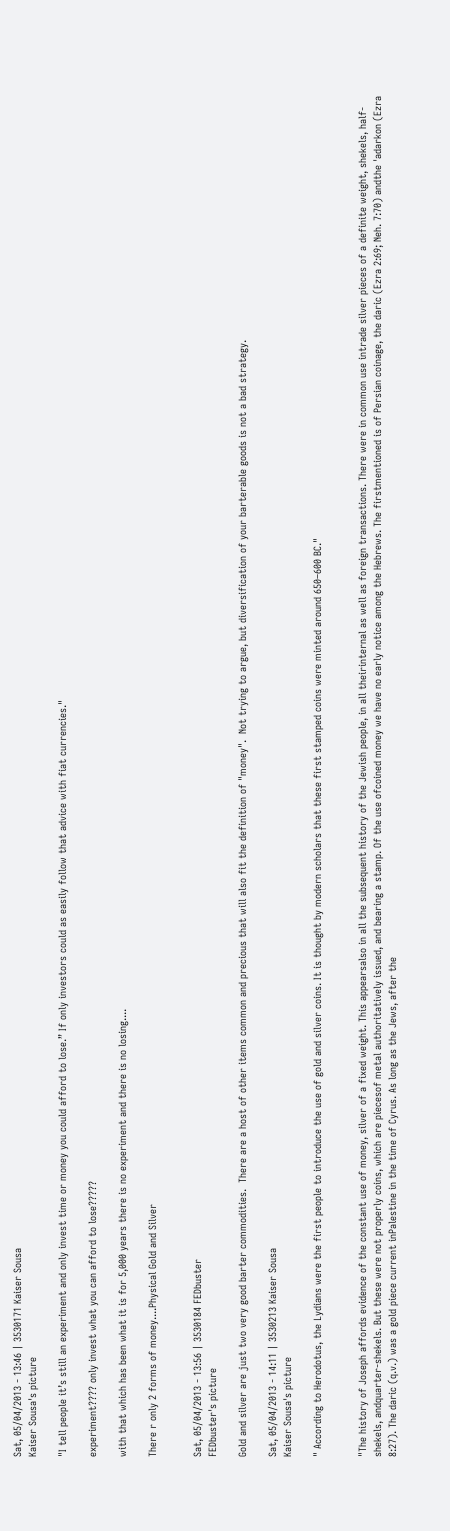Sat, 05/04/2013 - 13:46 | 3530171 Kaiser Sousa
Kaiser Sousa's picture

"I tell people it’s still an experiment and only invest time or money you could afford to lose.” If only investors could as easily follow that advice with fiat currencies."

experiment???? only invest what you can afford to lose?????

with that which has been what it is for 5,000 years there is no experiment and there is no losing....

There r only 2 forms of money....Physical Gold and Silver


Sat, 05/04/2013 - 13:56 | 3530184 FEDbuster
FEDbuster's picture

Gold and silver are just two very good barter commodities.  There are a host of other items common and precious that will also fit the definition of "money".  Not trying to argue, but diversification of your barterable goods is not a bad strategy.

Sat, 05/04/2013 - 14:11 | 3530213 Kaiser Sousa
Kaiser Sousa's picture

" According to Herodotus, the Lydians were the first people to introduce the use of gold and silver coins. It is thought by modern scholars that these first stamped coins were minted around 650–600 BC."


"The history of Joseph affords evidence of the constant use of money, silver of a fixed weight. This appearsalso in all the subsequent history of the Jewish people, in all theirinternal as well as foreign transactions. There were in common use intrade silver pieces of a definite weight, shekels, half-shekels, andquarter-shekels. But these were not properly coins, which are piecesof metal authoritatively issued, and bearing a stamp. Of the use ofcoined money we have no early notice among the Hebrews. The firstmentioned is of Persian coinage, the daric (Ezra 2:69; Neh. 7:70) andthe 'adarkon (Ezra 8:27). The daric (q.v.) was a gold piece current inPalestine in the time of Cyrus. As long as the Jews, after the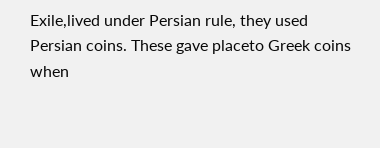Exile,lived under Persian rule, they used Persian coins. These gave placeto Greek coins when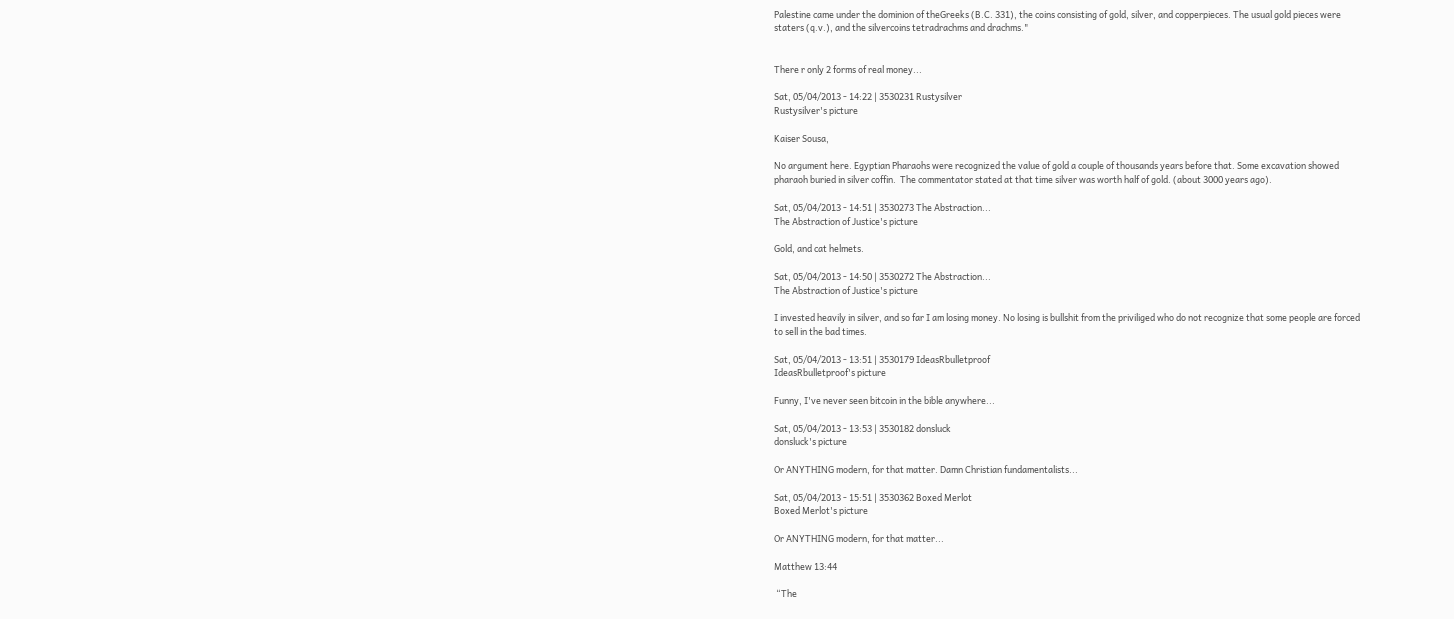Palestine came under the dominion of theGreeks (B.C. 331), the coins consisting of gold, silver, and copperpieces. The usual gold pieces were staters (q.v.), and the silvercoins tetradrachms and drachms."


There r only 2 forms of real money...

Sat, 05/04/2013 - 14:22 | 3530231 Rustysilver
Rustysilver's picture

Kaiser Sousa,

No argument here. Egyptian Pharaohs were recognized the value of gold a couple of thousands years before that. Some excavation showed pharaoh buried in silver coffin.  The commentator stated at that time silver was worth half of gold. (about 3000 years ago).

Sat, 05/04/2013 - 14:51 | 3530273 The Abstraction...
The Abstraction of Justice's picture

Gold, and cat helmets.

Sat, 05/04/2013 - 14:50 | 3530272 The Abstraction...
The Abstraction of Justice's picture

I invested heavily in silver, and so far I am losing money. No losing is bullshit from the priviliged who do not recognize that some people are forced to sell in the bad times.

Sat, 05/04/2013 - 13:51 | 3530179 IdeasRbulletproof
IdeasRbulletproof's picture

Funny, I've never seen bitcoin in the bible anywhere...

Sat, 05/04/2013 - 13:53 | 3530182 donsluck
donsluck's picture

Or ANYTHING modern, for that matter. Damn Christian fundamentalists...

Sat, 05/04/2013 - 15:51 | 3530362 Boxed Merlot
Boxed Merlot's picture

Or ANYTHING modern, for that matter...

Matthew 13:44

 “The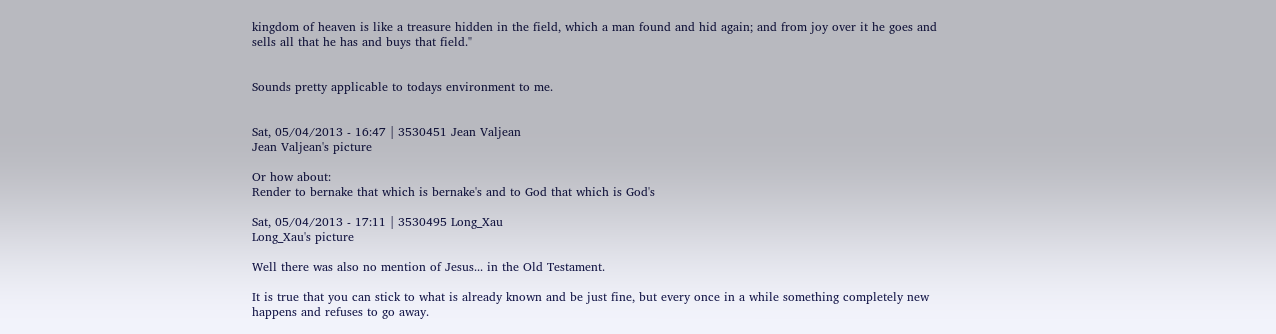kingdom of heaven is like a treasure hidden in the field, which a man found and hid again; and from joy over it he goes and sells all that he has and buys that field."


Sounds pretty applicable to todays environment to me.


Sat, 05/04/2013 - 16:47 | 3530451 Jean Valjean
Jean Valjean's picture

Or how about:
Render to bernake that which is bernake's and to God that which is God's

Sat, 05/04/2013 - 17:11 | 3530495 Long_Xau
Long_Xau's picture

Well there was also no mention of Jesus... in the Old Testament.

It is true that you can stick to what is already known and be just fine, but every once in a while something completely new happens and refuses to go away.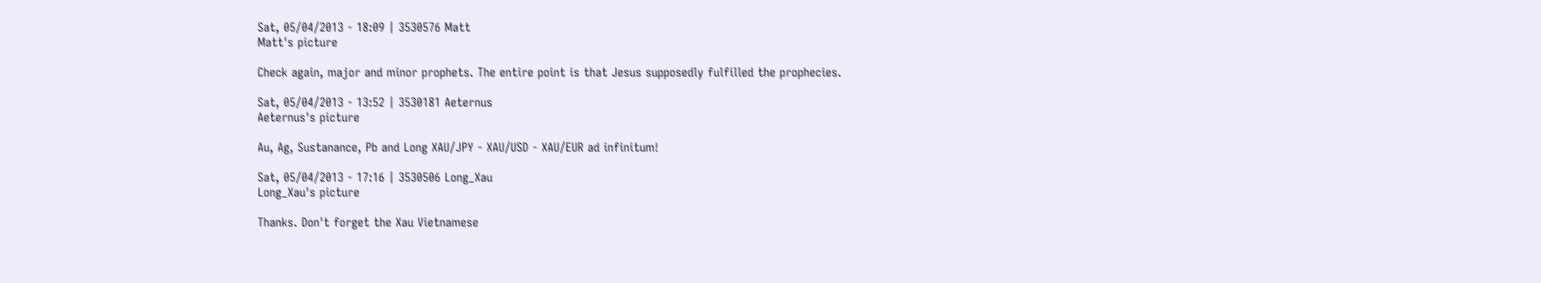Sat, 05/04/2013 - 18:09 | 3530576 Matt
Matt's picture

Check again, major and minor prophets. The entire point is that Jesus supposedly fulfilled the prophecies.

Sat, 05/04/2013 - 13:52 | 3530181 Aeternus
Aeternus's picture

Au, Ag, Sustanance, Pb and Long XAU/JPY - XAU/USD - XAU/EUR ad infinitum!

Sat, 05/04/2013 - 17:16 | 3530506 Long_Xau
Long_Xau's picture

Thanks. Don't forget the Xau Vietnamese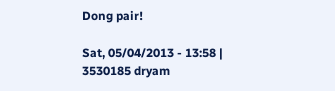Dong pair!

Sat, 05/04/2013 - 13:58 | 3530185 dryam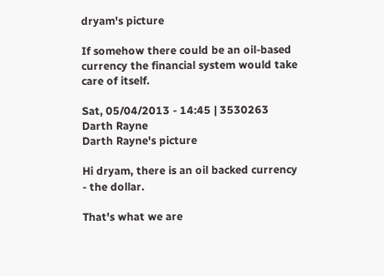dryam's picture

If somehow there could be an oil-based currency the financial system would take care of itself.

Sat, 05/04/2013 - 14:45 | 3530263 Darth Rayne
Darth Rayne's picture

Hi dryam, there is an oil backed currency - the dollar.

That's what we are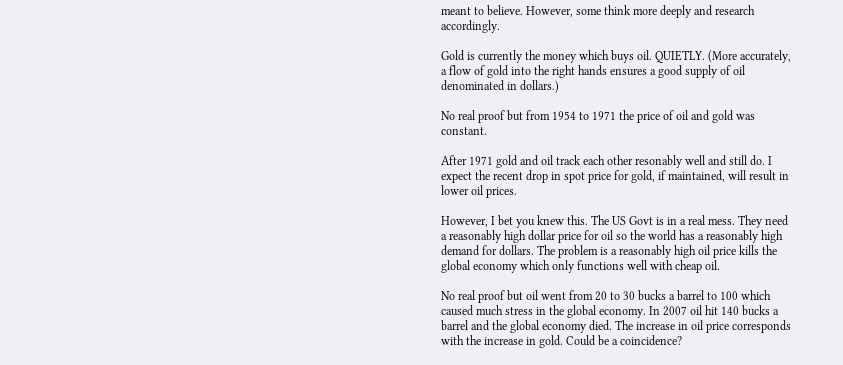meant to believe. However, some think more deeply and research accordingly.

Gold is currently the money which buys oil. QUIETLY. (More accurately, a flow of gold into the right hands ensures a good supply of oil denominated in dollars.)

No real proof but from 1954 to 1971 the price of oil and gold was constant.

After 1971 gold and oil track each other resonably well and still do. I expect the recent drop in spot price for gold, if maintained, will result in lower oil prices.

However, I bet you knew this. The US Govt is in a real mess. They need a reasonably high dollar price for oil so the world has a reasonably high demand for dollars. The problem is a reasonably high oil price kills the global economy which only functions well with cheap oil.

No real proof but oil went from 20 to 30 bucks a barrel to 100 which caused much stress in the global economy. In 2007 oil hit 140 bucks a barrel and the global economy died. The increase in oil price corresponds with the increase in gold. Could be a coincidence?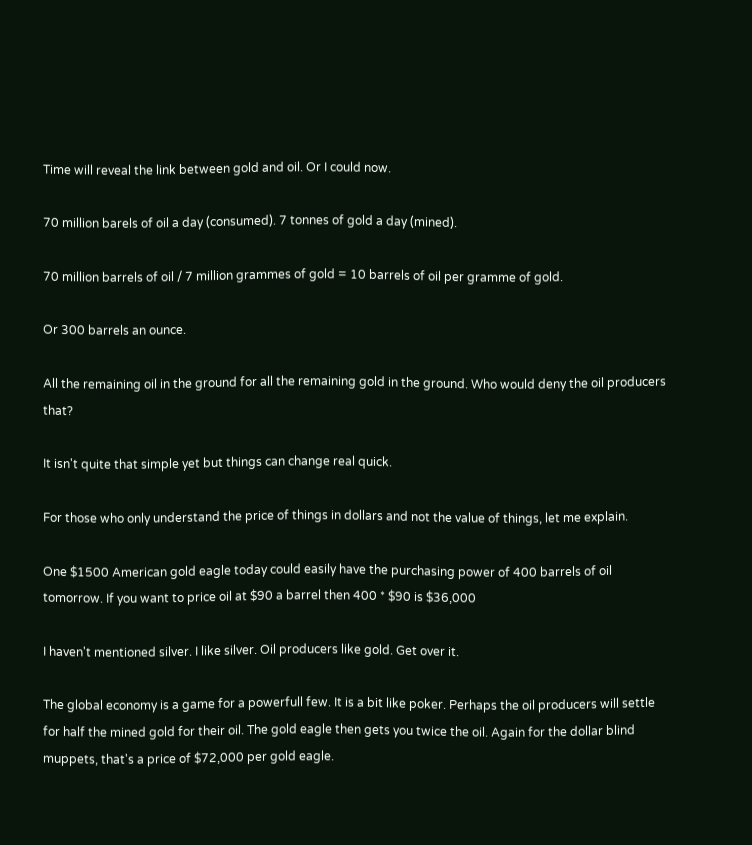Time will reveal the link between gold and oil. Or I could now.

70 million barels of oil a day (consumed). 7 tonnes of gold a day (mined).

70 million barrels of oil / 7 million grammes of gold = 10 barrels of oil per gramme of gold.

Or 300 barrels an ounce.

All the remaining oil in the ground for all the remaining gold in the ground. Who would deny the oil producers that?

It isn't quite that simple yet but things can change real quick.

For those who only understand the price of things in dollars and not the value of things, let me explain.

One $1500 American gold eagle today could easily have the purchasing power of 400 barrels of oil tomorrow. If you want to price oil at $90 a barrel then 400 * $90 is $36,000

I haven't mentioned silver. I like silver. Oil producers like gold. Get over it.

The global economy is a game for a powerfull few. It is a bit like poker. Perhaps the oil producers will settle for half the mined gold for their oil. The gold eagle then gets you twice the oil. Again for the dollar blind muppets, that's a price of $72,000 per gold eagle.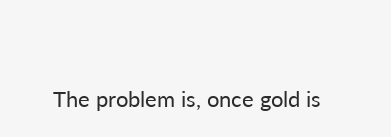The problem is, once gold is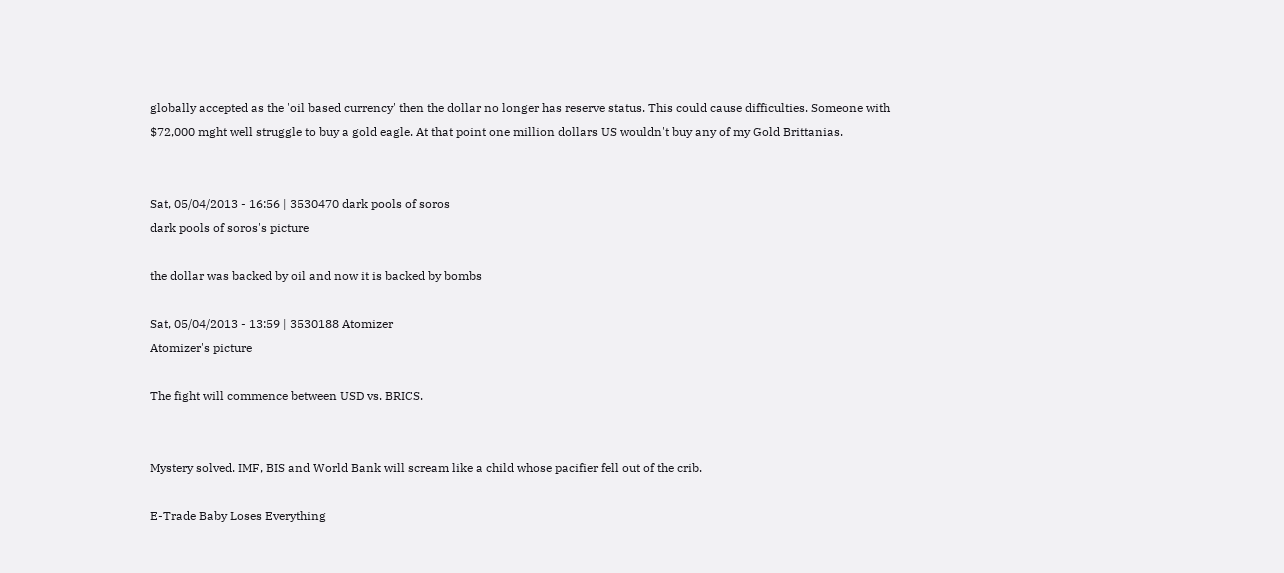globally accepted as the 'oil based currency' then the dollar no longer has reserve status. This could cause difficulties. Someone with $72,000 mght well struggle to buy a gold eagle. At that point one million dollars US wouldn't buy any of my Gold Brittanias.


Sat, 05/04/2013 - 16:56 | 3530470 dark pools of soros
dark pools of soros's picture

the dollar was backed by oil and now it is backed by bombs

Sat, 05/04/2013 - 13:59 | 3530188 Atomizer
Atomizer's picture

The fight will commence between USD vs. BRICS.


Mystery solved. IMF, BIS and World Bank will scream like a child whose pacifier fell out of the crib.

E-Trade Baby Loses Everything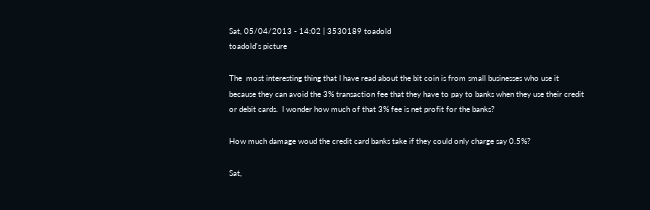Sat, 05/04/2013 - 14:02 | 3530189 toadold
toadold's picture

The  most interesting thing that I have read about the bit coin is from small businesses who use it because they can avoid the 3% transaction fee that they have to pay to banks when they use their credit or debit cards.  I wonder how much of that 3% fee is net profit for the banks?

How much damage woud the credit card banks take if they could only charge say 0.5%?

Sat,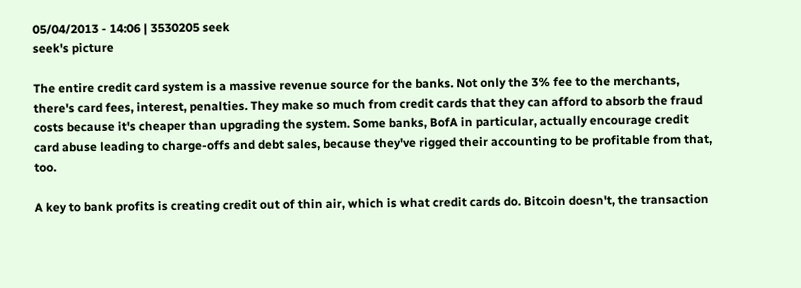05/04/2013 - 14:06 | 3530205 seek
seek's picture

The entire credit card system is a massive revenue source for the banks. Not only the 3% fee to the merchants, there's card fees, interest, penalties. They make so much from credit cards that they can afford to absorb the fraud costs because it's cheaper than upgrading the system. Some banks, BofA in particular, actually encourage credit card abuse leading to charge-offs and debt sales, because they've rigged their accounting to be profitable from that, too.

A key to bank profits is creating credit out of thin air, which is what credit cards do. Bitcoin doesn't, the transaction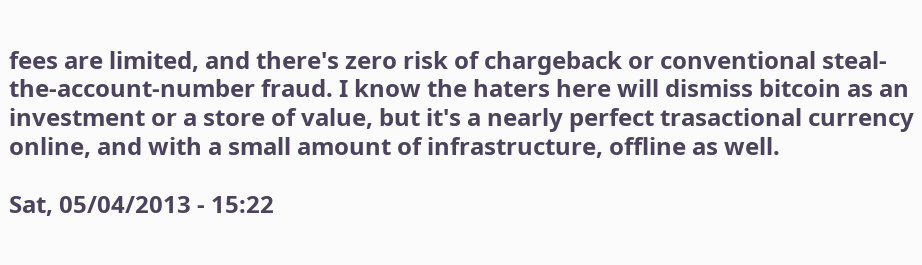fees are limited, and there's zero risk of chargeback or conventional steal-the-account-number fraud. I know the haters here will dismiss bitcoin as an investment or a store of value, but it's a nearly perfect trasactional currency online, and with a small amount of infrastructure, offline as well.

Sat, 05/04/2013 - 15:22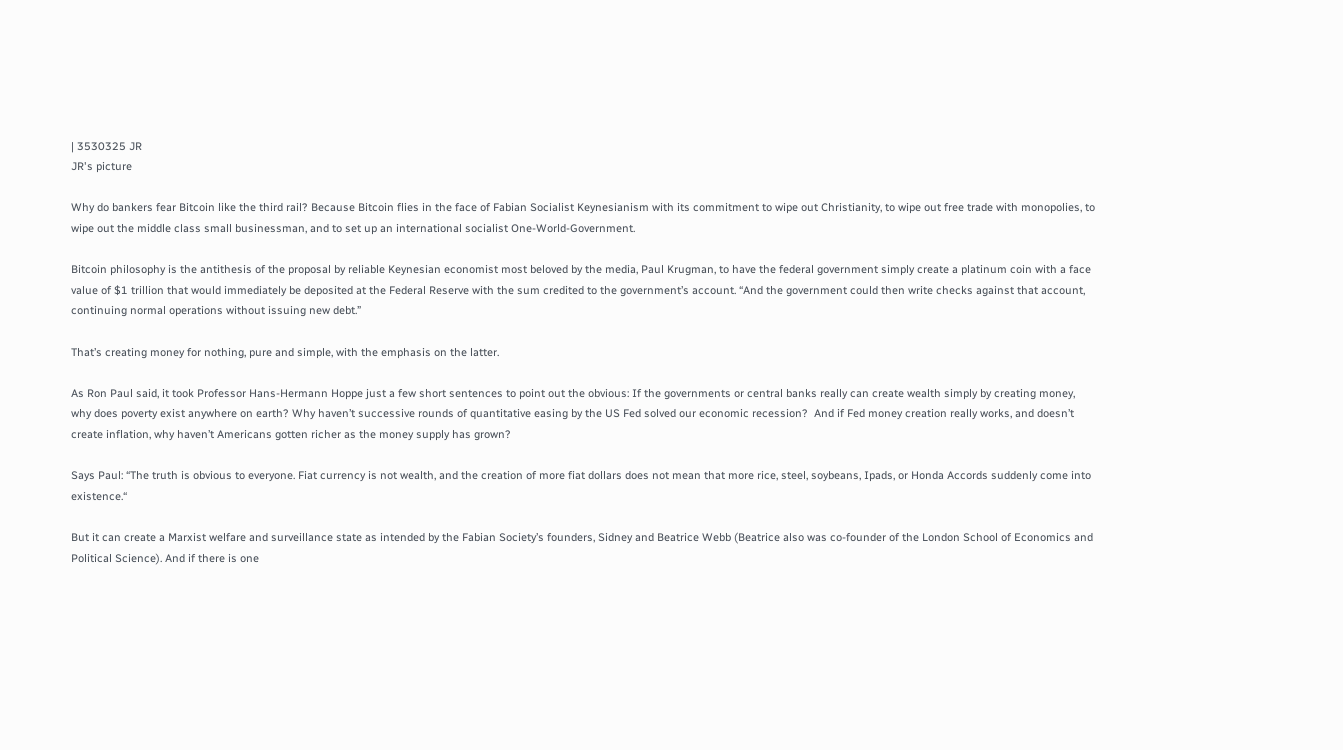| 3530325 JR
JR's picture

Why do bankers fear Bitcoin like the third rail? Because Bitcoin flies in the face of Fabian Socialist Keynesianism with its commitment to wipe out Christianity, to wipe out free trade with monopolies, to wipe out the middle class small businessman, and to set up an international socialist One-World-Government.

Bitcoin philosophy is the antithesis of the proposal by reliable Keynesian economist most beloved by the media, Paul Krugman, to have the federal government simply create a platinum coin with a face value of $1 trillion that would immediately be deposited at the Federal Reserve with the sum credited to the government’s account. “And the government could then write checks against that account, continuing normal operations without issuing new debt.”

That’s creating money for nothing, pure and simple, with the emphasis on the latter.

As Ron Paul said, it took Professor Hans-Hermann Hoppe just a few short sentences to point out the obvious: If the governments or central banks really can create wealth simply by creating money, why does poverty exist anywhere on earth? Why haven’t successive rounds of quantitative easing by the US Fed solved our economic recession?  And if Fed money creation really works, and doesn’t create inflation, why haven’t Americans gotten richer as the money supply has grown?

Says Paul: “The truth is obvious to everyone. Fiat currency is not wealth, and the creation of more fiat dollars does not mean that more rice, steel, soybeans, Ipads, or Honda Accords suddenly come into existence.“

But it can create a Marxist welfare and surveillance state as intended by the Fabian Society’s founders, Sidney and Beatrice Webb (Beatrice also was co-founder of the London School of Economics and Political Science). And if there is one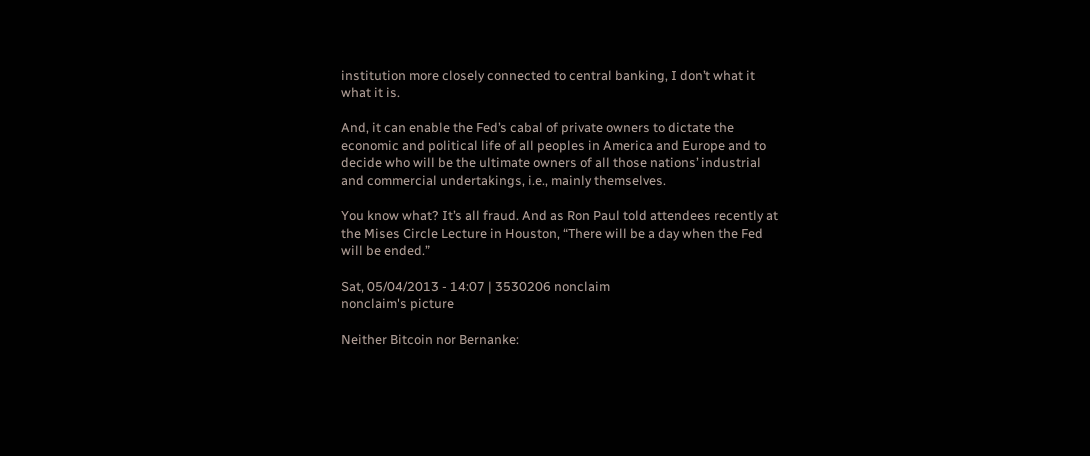institution more closely connected to central banking, I don’t what it what it is.

And, it can enable the Fed’s cabal of private owners to dictate the economic and political life of all peoples in America and Europe and to decide who will be the ultimate owners of all those nations’ industrial and commercial undertakings, i.e., mainly themselves.

You know what? It’s all fraud. And as Ron Paul told attendees recently at the Mises Circle Lecture in Houston, “There will be a day when the Fed will be ended.”

Sat, 05/04/2013 - 14:07 | 3530206 nonclaim
nonclaim's picture

Neither Bitcoin nor Bernanke: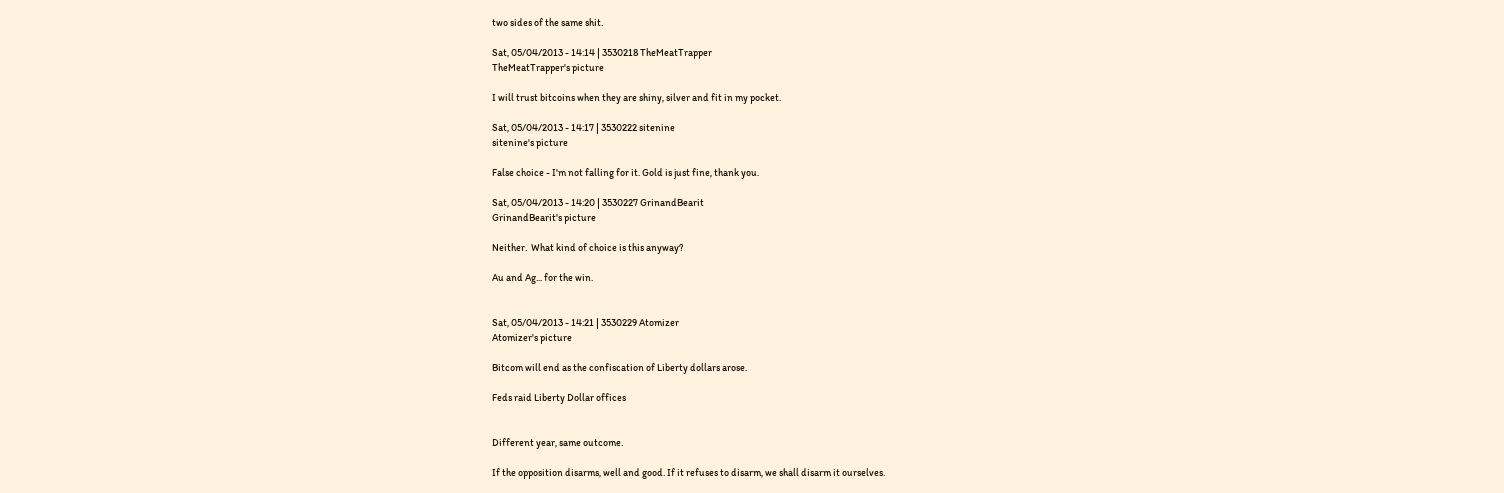two sides of the same shit.

Sat, 05/04/2013 - 14:14 | 3530218 TheMeatTrapper
TheMeatTrapper's picture

I will trust bitcoins when they are shiny, silver and fit in my pocket.

Sat, 05/04/2013 - 14:17 | 3530222 sitenine
sitenine's picture

False choice - I'm not falling for it. Gold is just fine, thank you.

Sat, 05/04/2013 - 14:20 | 3530227 GrinandBearit
GrinandBearit's picture

Neither.  What kind of choice is this anyway?

Au and Ag... for the win.


Sat, 05/04/2013 - 14:21 | 3530229 Atomizer
Atomizer's picture

Bitcom will end as the confiscation of Liberty dollars arose.

Feds raid Liberty Dollar offices


Different year, same outcome.

If the opposition disarms, well and good. If it refuses to disarm, we shall disarm it ourselves.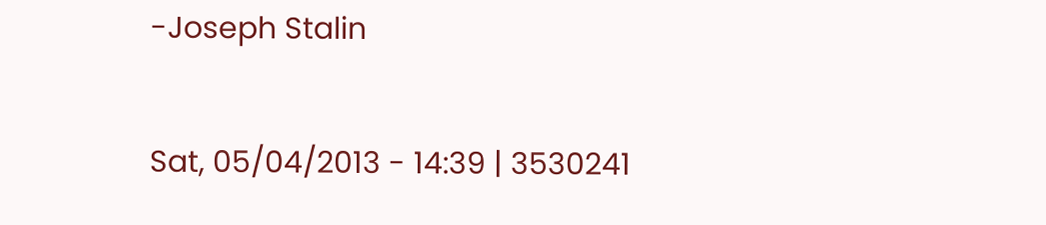-Joseph Stalin

Sat, 05/04/2013 - 14:39 | 3530241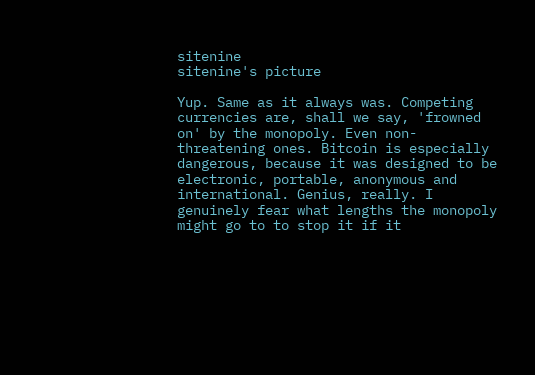sitenine
sitenine's picture

Yup. Same as it always was. Competing currencies are, shall we say, 'frowned on' by the monopoly. Even non-threatening ones. Bitcoin is especially dangerous, because it was designed to be electronic, portable, anonymous and international. Genius, really. I genuinely fear what lengths the monopoly might go to to stop it if it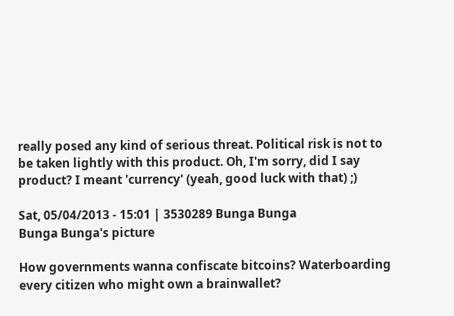really posed any kind of serious threat. Political risk is not to be taken lightly with this product. Oh, I'm sorry, did I say product? I meant 'currency' (yeah, good luck with that) ;)

Sat, 05/04/2013 - 15:01 | 3530289 Bunga Bunga
Bunga Bunga's picture

How governments wanna confiscate bitcoins? Waterboarding every citizen who might own a brainwallet?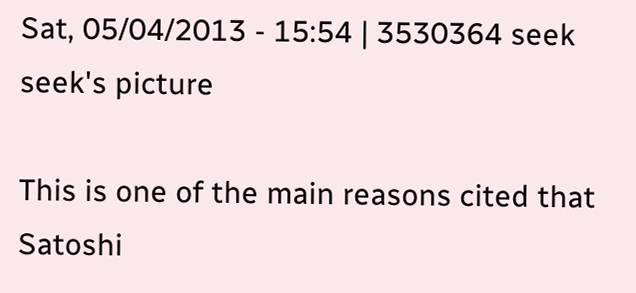Sat, 05/04/2013 - 15:54 | 3530364 seek
seek's picture

This is one of the main reasons cited that Satoshi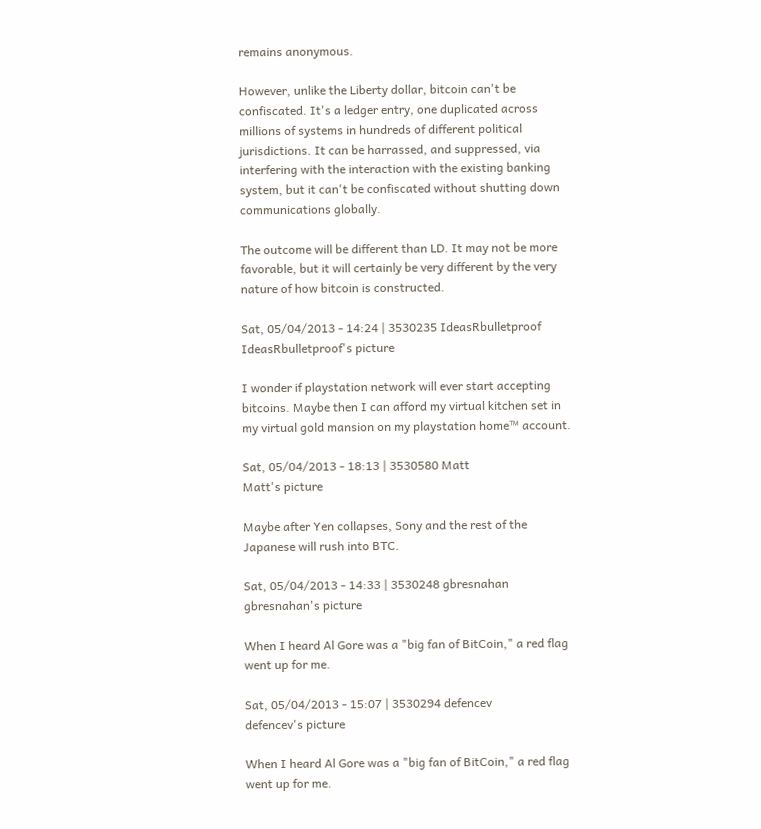remains anonymous.

However, unlike the Liberty dollar, bitcoin can't be confiscated. It's a ledger entry, one duplicated across millions of systems in hundreds of different political jurisdictions. It can be harrassed, and suppressed, via interfering with the interaction with the existing banking system, but it can't be confiscated without shutting down communications globally.

The outcome will be different than LD. It may not be more favorable, but it will certainly be very different by the very nature of how bitcoin is constructed.

Sat, 05/04/2013 - 14:24 | 3530235 IdeasRbulletproof
IdeasRbulletproof's picture

I wonder if playstation network will ever start accepting bitcoins. Maybe then I can afford my virtual kitchen set in my virtual gold mansion on my playstation home™ account.

Sat, 05/04/2013 - 18:13 | 3530580 Matt
Matt's picture

Maybe after Yen collapses, Sony and the rest of the Japanese will rush into BTC.

Sat, 05/04/2013 - 14:33 | 3530248 gbresnahan
gbresnahan's picture

When I heard Al Gore was a "big fan of BitCoin," a red flag went up for me.

Sat, 05/04/2013 - 15:07 | 3530294 defencev
defencev's picture

When I heard Al Gore was a "big fan of BitCoin," a red flag went up for me.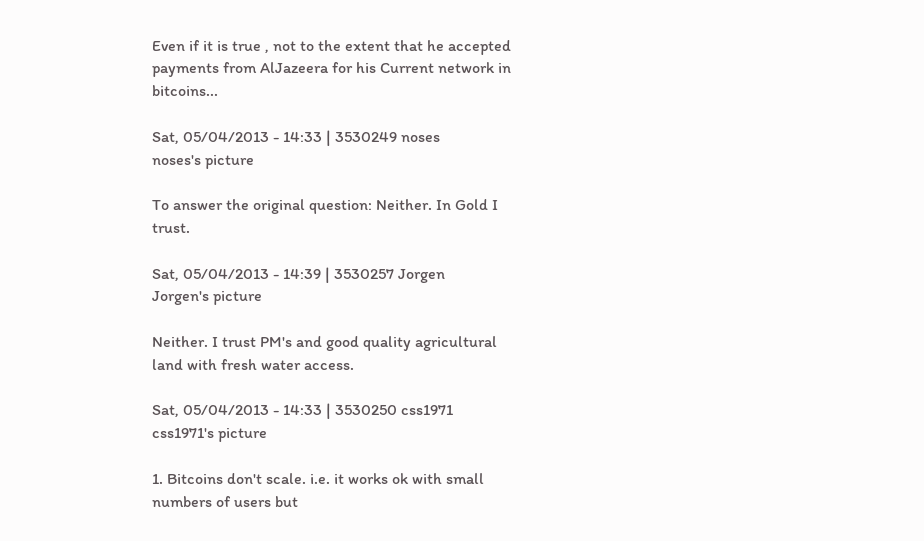Even if it is true , not to the extent that he accepted payments from AlJazeera for his Current network in bitcoins...

Sat, 05/04/2013 - 14:33 | 3530249 noses
noses's picture

To answer the original question: Neither. In Gold I trust.

Sat, 05/04/2013 - 14:39 | 3530257 Jorgen
Jorgen's picture

Neither. I trust PM's and good quality agricultural land with fresh water access.

Sat, 05/04/2013 - 14:33 | 3530250 css1971
css1971's picture

1. Bitcoins don't scale. i.e. it works ok with small numbers of users but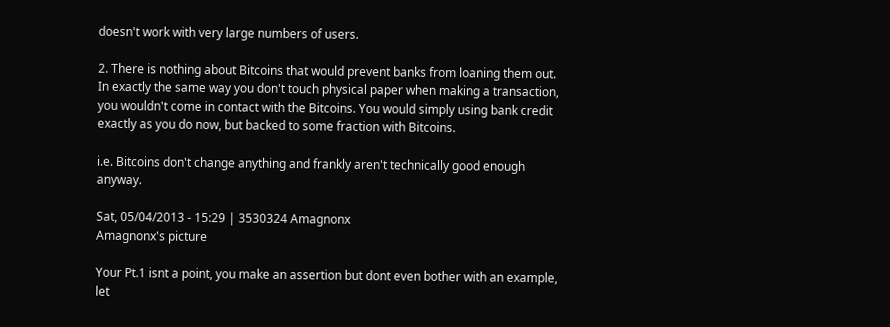doesn't work with very large numbers of users.

2. There is nothing about Bitcoins that would prevent banks from loaning them out. In exactly the same way you don't touch physical paper when making a transaction, you wouldn't come in contact with the Bitcoins. You would simply using bank credit exactly as you do now, but backed to some fraction with Bitcoins.

i.e. Bitcoins don't change anything and frankly aren't technically good enough anyway.

Sat, 05/04/2013 - 15:29 | 3530324 Amagnonx
Amagnonx's picture

Your Pt.1 isnt a point, you make an assertion but dont even bother with an example, let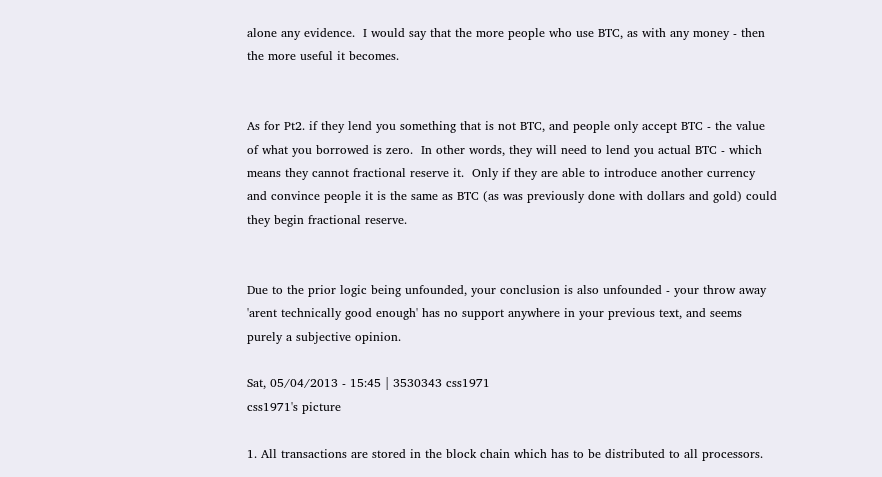alone any evidence.  I would say that the more people who use BTC, as with any money - then the more useful it becomes.


As for Pt2. if they lend you something that is not BTC, and people only accept BTC - the value of what you borrowed is zero.  In other words, they will need to lend you actual BTC - which means they cannot fractional reserve it.  Only if they are able to introduce another currency and convince people it is the same as BTC (as was previously done with dollars and gold) could they begin fractional reserve.


Due to the prior logic being unfounded, your conclusion is also unfounded - your throw away 'arent technically good enough' has no support anywhere in your previous text, and seems purely a subjective opinion.

Sat, 05/04/2013 - 15:45 | 3530343 css1971
css1971's picture

1. All transactions are stored in the block chain which has to be distributed to all processors.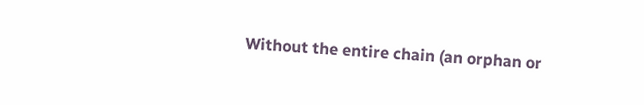Without the entire chain (an orphan or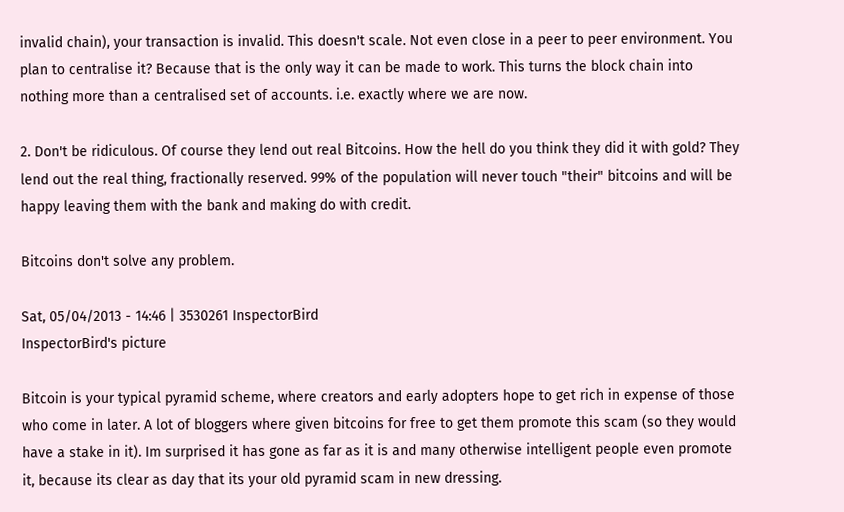invalid chain), your transaction is invalid. This doesn't scale. Not even close in a peer to peer environment. You plan to centralise it? Because that is the only way it can be made to work. This turns the block chain into nothing more than a centralised set of accounts. i.e. exactly where we are now.

2. Don't be ridiculous. Of course they lend out real Bitcoins. How the hell do you think they did it with gold? They lend out the real thing, fractionally reserved. 99% of the population will never touch "their" bitcoins and will be happy leaving them with the bank and making do with credit.

Bitcoins don't solve any problem.

Sat, 05/04/2013 - 14:46 | 3530261 InspectorBird
InspectorBird's picture

Bitcoin is your typical pyramid scheme, where creators and early adopters hope to get rich in expense of those who come in later. A lot of bloggers where given bitcoins for free to get them promote this scam (so they would have a stake in it). Im surprised it has gone as far as it is and many otherwise intelligent people even promote it, because its clear as day that its your old pyramid scam in new dressing.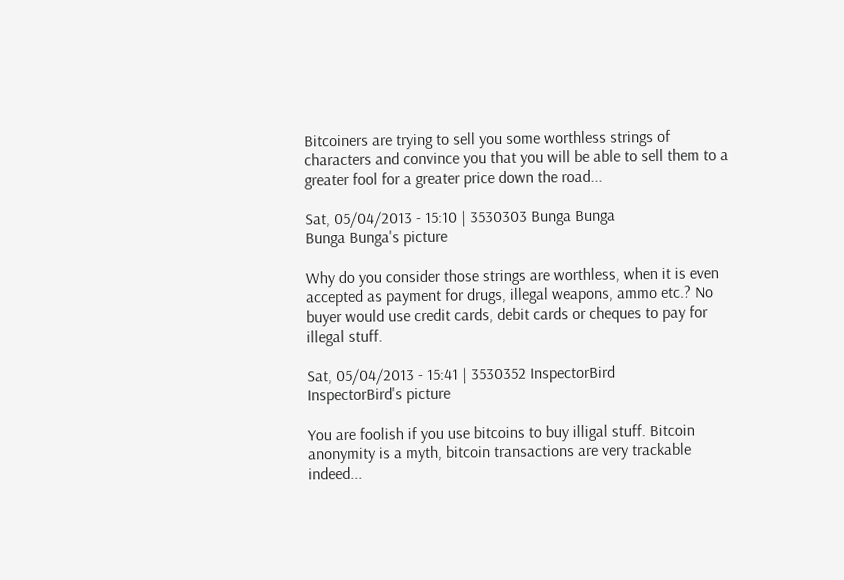Bitcoiners are trying to sell you some worthless strings of characters and convince you that you will be able to sell them to a greater fool for a greater price down the road...

Sat, 05/04/2013 - 15:10 | 3530303 Bunga Bunga
Bunga Bunga's picture

Why do you consider those strings are worthless, when it is even accepted as payment for drugs, illegal weapons, ammo etc.? No buyer would use credit cards, debit cards or cheques to pay for illegal stuff.

Sat, 05/04/2013 - 15:41 | 3530352 InspectorBird
InspectorBird's picture

You are foolish if you use bitcoins to buy illigal stuff. Bitcoin anonymity is a myth, bitcoin transactions are very trackable indeed...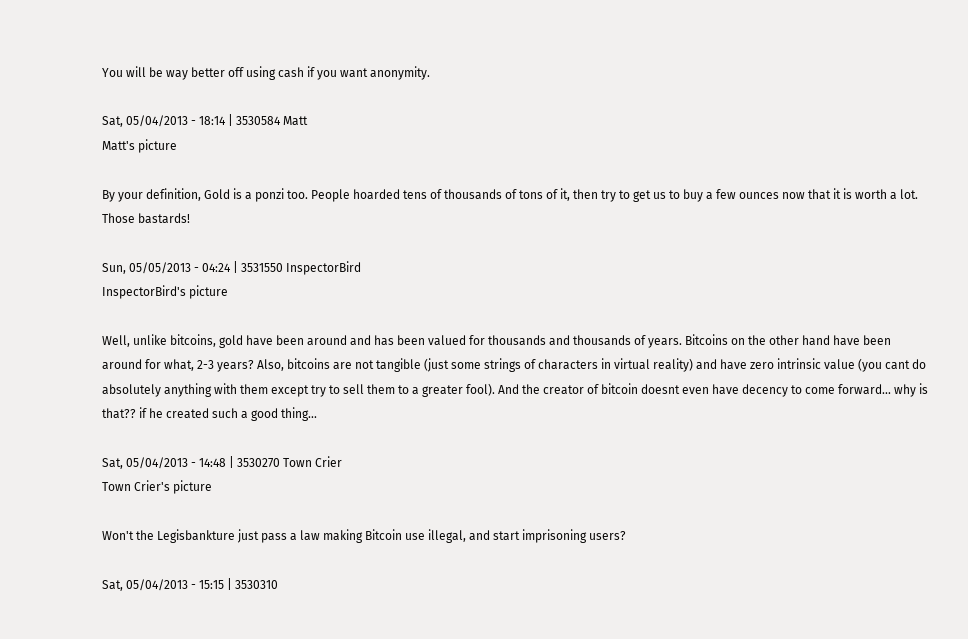You will be way better off using cash if you want anonymity.

Sat, 05/04/2013 - 18:14 | 3530584 Matt
Matt's picture

By your definition, Gold is a ponzi too. People hoarded tens of thousands of tons of it, then try to get us to buy a few ounces now that it is worth a lot. Those bastards!

Sun, 05/05/2013 - 04:24 | 3531550 InspectorBird
InspectorBird's picture

Well, unlike bitcoins, gold have been around and has been valued for thousands and thousands of years. Bitcoins on the other hand have been around for what, 2-3 years? Also, bitcoins are not tangible (just some strings of characters in virtual reality) and have zero intrinsic value (you cant do absolutely anything with them except try to sell them to a greater fool). And the creator of bitcoin doesnt even have decency to come forward... why is that?? if he created such a good thing...

Sat, 05/04/2013 - 14:48 | 3530270 Town Crier
Town Crier's picture

Won't the Legisbankture just pass a law making Bitcoin use illegal, and start imprisoning users?

Sat, 05/04/2013 - 15:15 | 3530310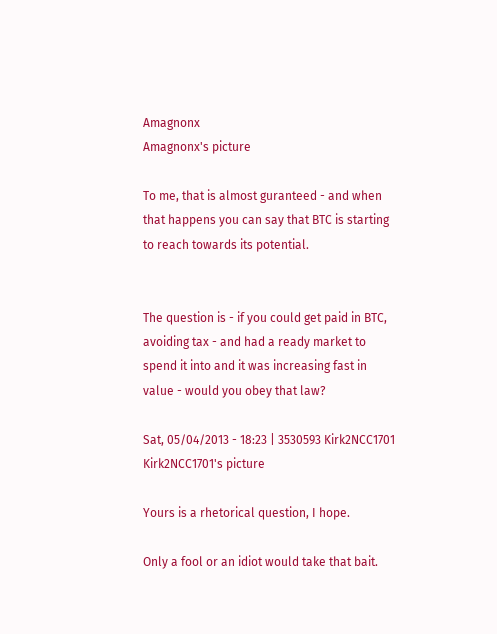Amagnonx
Amagnonx's picture

To me, that is almost guranteed - and when that happens you can say that BTC is starting to reach towards its potential.


The question is - if you could get paid in BTC, avoiding tax - and had a ready market to spend it into and it was increasing fast in value - would you obey that law?

Sat, 05/04/2013 - 18:23 | 3530593 Kirk2NCC1701
Kirk2NCC1701's picture

Yours is a rhetorical question, I hope.

Only a fool or an idiot would take that bait.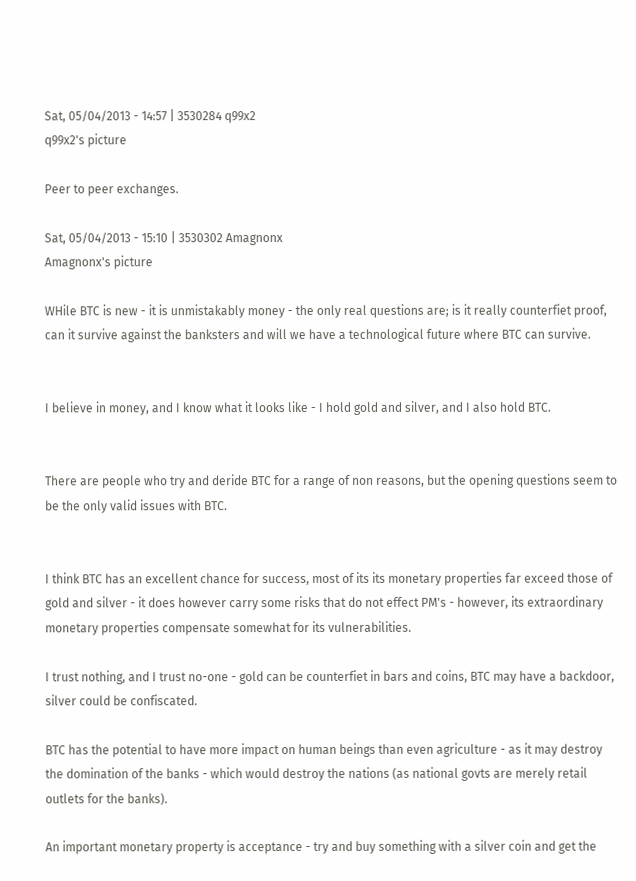Sat, 05/04/2013 - 14:57 | 3530284 q99x2
q99x2's picture

Peer to peer exchanges.

Sat, 05/04/2013 - 15:10 | 3530302 Amagnonx
Amagnonx's picture

WHile BTC is new - it is unmistakably money - the only real questions are; is it really counterfiet proof, can it survive against the banksters and will we have a technological future where BTC can survive.


I believe in money, and I know what it looks like - I hold gold and silver, and I also hold BTC.


There are people who try and deride BTC for a range of non reasons, but the opening questions seem to be the only valid issues with BTC.


I think BTC has an excellent chance for success, most of its its monetary properties far exceed those of gold and silver - it does however carry some risks that do not effect PM's - however, its extraordinary monetary properties compensate somewhat for its vulnerabilities.

I trust nothing, and I trust no-one - gold can be counterfiet in bars and coins, BTC may have a backdoor, silver could be confiscated.

BTC has the potential to have more impact on human beings than even agriculture - as it may destroy the domination of the banks - which would destroy the nations (as national govts are merely retail outlets for the banks).

An important monetary property is acceptance - try and buy something with a silver coin and get the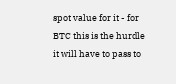spot value for it - for BTC this is the hurdle it will have to pass to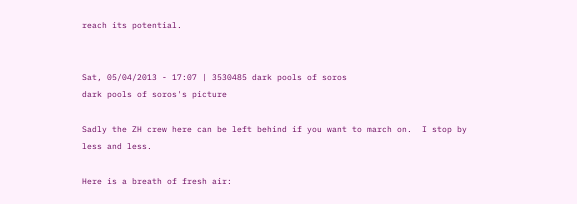reach its potential.


Sat, 05/04/2013 - 17:07 | 3530485 dark pools of soros
dark pools of soros's picture

Sadly the ZH crew here can be left behind if you want to march on.  I stop by less and less.

Here is a breath of fresh air: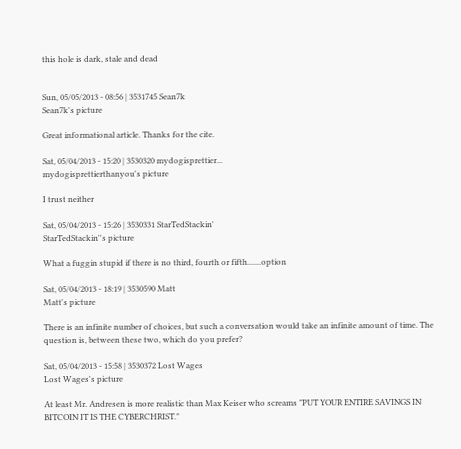this hole is dark, stale and dead


Sun, 05/05/2013 - 08:56 | 3531745 Sean7k
Sean7k's picture

Great informational article. Thanks for the cite.

Sat, 05/04/2013 - 15:20 | 3530320 mydogisprettier...
mydogisprettierthanyou's picture

I trust neither

Sat, 05/04/2013 - 15:26 | 3530331 StarTedStackin'
StarTedStackin''s picture

What a fuggin stupid if there is no third, fourth or fifth.......option

Sat, 05/04/2013 - 18:19 | 3530590 Matt
Matt's picture

There is an infinite number of choices, but such a conversation would take an infinite amount of time. The question is, between these two, which do you prefer?

Sat, 05/04/2013 - 15:58 | 3530372 Lost Wages
Lost Wages's picture

At least Mr. Andresen is more realistic than Max Keiser who screams "PUT YOUR ENTIRE SAVINGS IN BITCOIN IT IS THE CYBERCHRIST."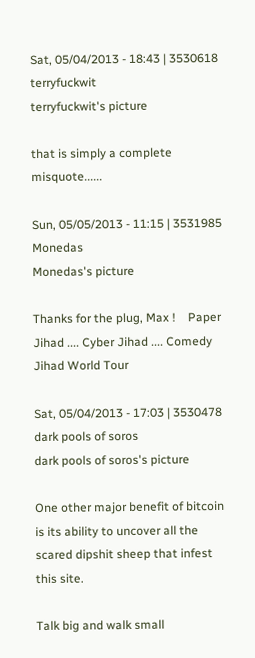Sat, 05/04/2013 - 18:43 | 3530618 terryfuckwit
terryfuckwit's picture

that is simply a complete misquote......

Sun, 05/05/2013 - 11:15 | 3531985 Monedas
Monedas's picture

Thanks for the plug, Max !    Paper Jihad .... Cyber Jihad .... Comedy Jihad World Tour

Sat, 05/04/2013 - 17:03 | 3530478 dark pools of soros
dark pools of soros's picture

One other major benefit of bitcoin is its ability to uncover all the scared dipshit sheep that infest this site.

Talk big and walk small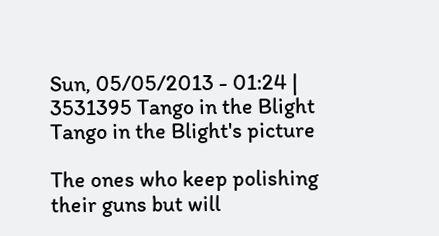Sun, 05/05/2013 - 01:24 | 3531395 Tango in the Blight
Tango in the Blight's picture

The ones who keep polishing their guns but will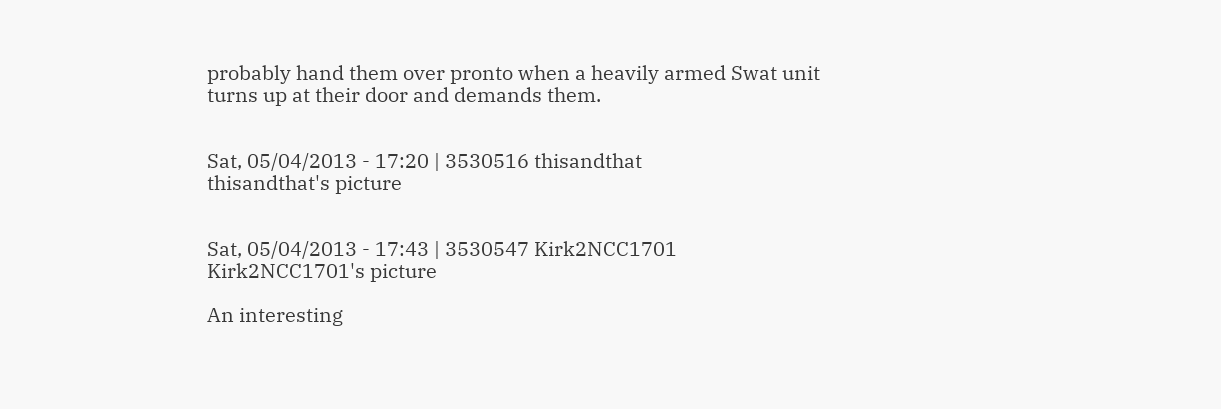probably hand them over pronto when a heavily armed Swat unit turns up at their door and demands them.


Sat, 05/04/2013 - 17:20 | 3530516 thisandthat
thisandthat's picture


Sat, 05/04/2013 - 17:43 | 3530547 Kirk2NCC1701
Kirk2NCC1701's picture

An interesting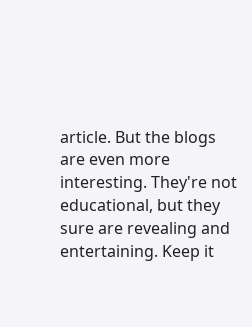article. But the blogs are even more interesting. They're not educational, but they sure are revealing and entertaining. Keep it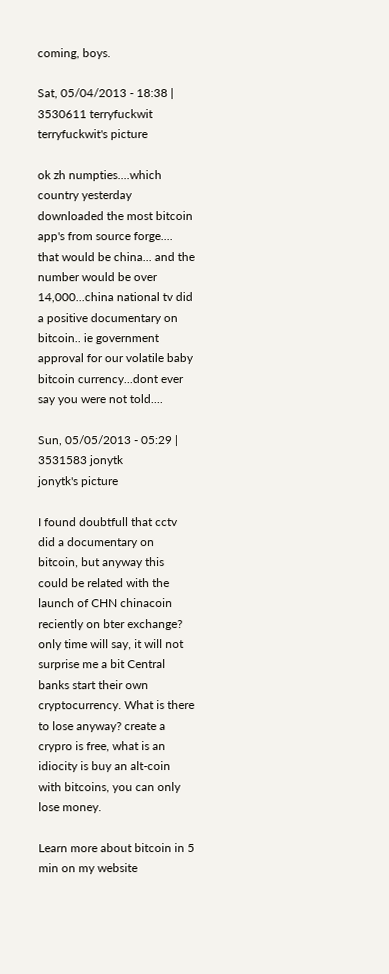coming, boys.

Sat, 05/04/2013 - 18:38 | 3530611 terryfuckwit
terryfuckwit's picture

ok zh numpties....which country yesterday downloaded the most bitcoin app's from source forge.... that would be china... and the number would be over 14,000...china national tv did a positive documentary on bitcoin.. ie government approval for our volatile baby bitcoin currency...dont ever say you were not told....

Sun, 05/05/2013 - 05:29 | 3531583 jonytk
jonytk's picture

I found doubtfull that cctv did a documentary on bitcoin, but anyway this could be related with the launch of CHN chinacoin reciently on bter exchange? only time will say, it will not surprise me a bit Central banks start their own cryptocurrency. What is there to lose anyway? create a crypro is free, what is an idiocity is buy an alt-coin with bitcoins, you can only lose money.

Learn more about bitcoin in 5 min on my website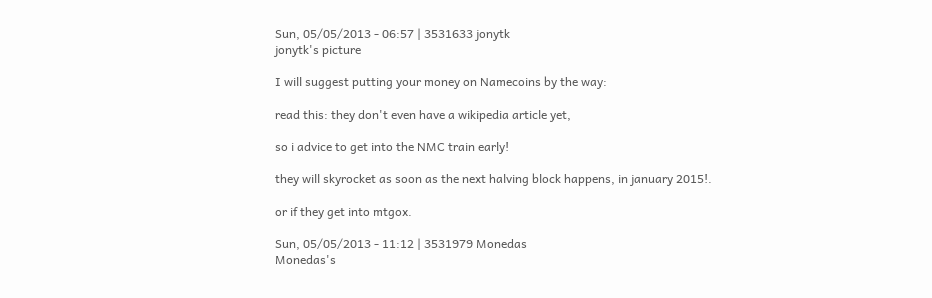Sun, 05/05/2013 - 06:57 | 3531633 jonytk
jonytk's picture

I will suggest putting your money on Namecoins by the way:

read this: they don't even have a wikipedia article yet,

so i advice to get into the NMC train early!

they will skyrocket as soon as the next halving block happens, in january 2015!.

or if they get into mtgox.

Sun, 05/05/2013 - 11:12 | 3531979 Monedas
Monedas's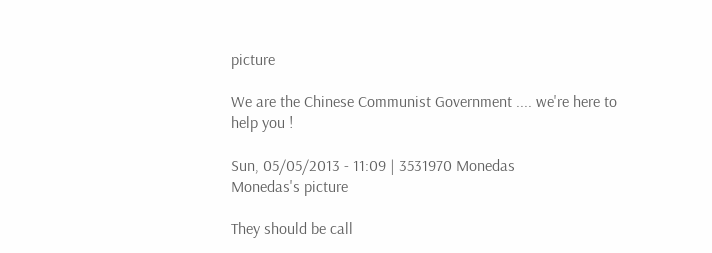picture

We are the Chinese Communist Government .... we're here to help you !

Sun, 05/05/2013 - 11:09 | 3531970 Monedas
Monedas's picture

They should be call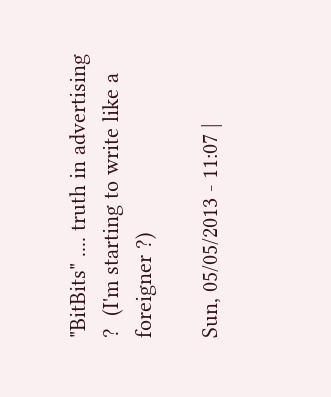"BitBits" .... truth in advertising ?  (I'm starting to write like a foreigner ?)

Sun, 05/05/2013 - 11:07 |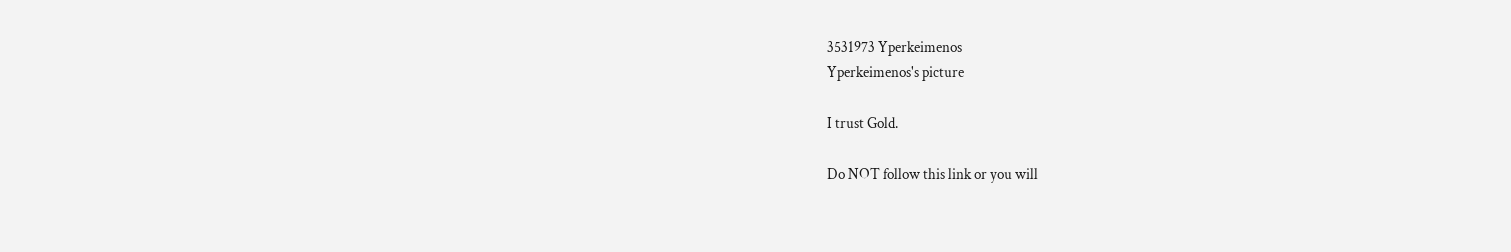3531973 Yperkeimenos
Yperkeimenos's picture

I trust Gold.

Do NOT follow this link or you will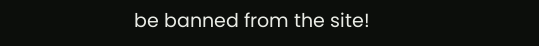be banned from the site!